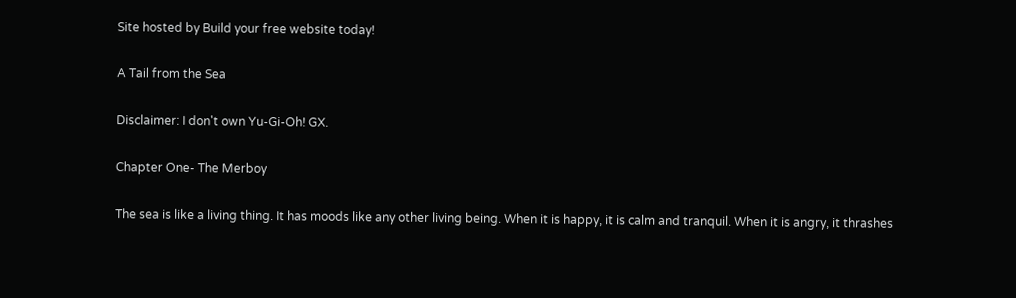Site hosted by Build your free website today!

A Tail from the Sea

Disclaimer: I don't own Yu-Gi-Oh! GX.

Chapter One- The Merboy

The sea is like a living thing. It has moods like any other living being. When it is happy, it is calm and tranquil. When it is angry, it thrashes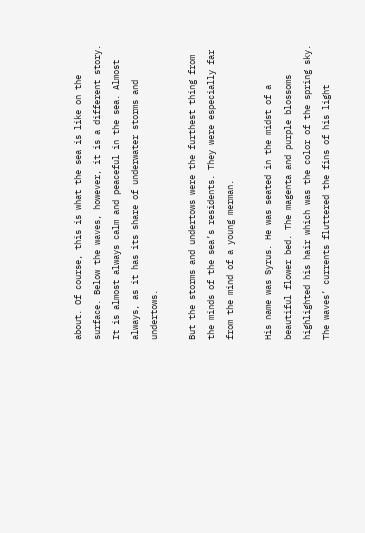about. Of course, this is what the sea is like on the surface. Below the waves, however, it is a different story. It is almost always calm and peaceful in the sea. Almost always, as it has its share of underwater storms and undertows.

But the storms and undertows were the furthest thing from the minds of the sea’s residents. They were especially far from the mind of a young merman.

His name was Syrus. He was seated in the midst of a beautiful flower bed. The magenta and purple blossoms highlighted his hair which was the color of the spring sky. The waves’ currents fluttered the fins of his light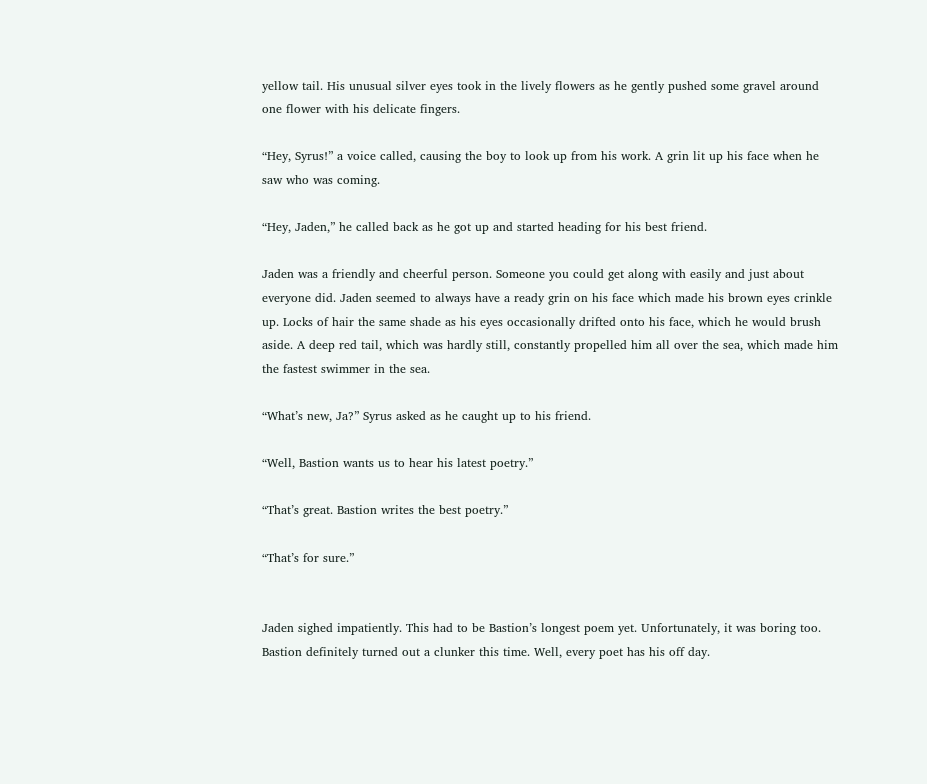yellow tail. His unusual silver eyes took in the lively flowers as he gently pushed some gravel around one flower with his delicate fingers.

“Hey, Syrus!” a voice called, causing the boy to look up from his work. A grin lit up his face when he saw who was coming.

“Hey, Jaden,” he called back as he got up and started heading for his best friend.

Jaden was a friendly and cheerful person. Someone you could get along with easily and just about everyone did. Jaden seemed to always have a ready grin on his face which made his brown eyes crinkle up. Locks of hair the same shade as his eyes occasionally drifted onto his face, which he would brush aside. A deep red tail, which was hardly still, constantly propelled him all over the sea, which made him the fastest swimmer in the sea.

“What’s new, Ja?” Syrus asked as he caught up to his friend.

“Well, Bastion wants us to hear his latest poetry.”

“That’s great. Bastion writes the best poetry.”

“That’s for sure.”


Jaden sighed impatiently. This had to be Bastion’s longest poem yet. Unfortunately, it was boring too. Bastion definitely turned out a clunker this time. Well, every poet has his off day.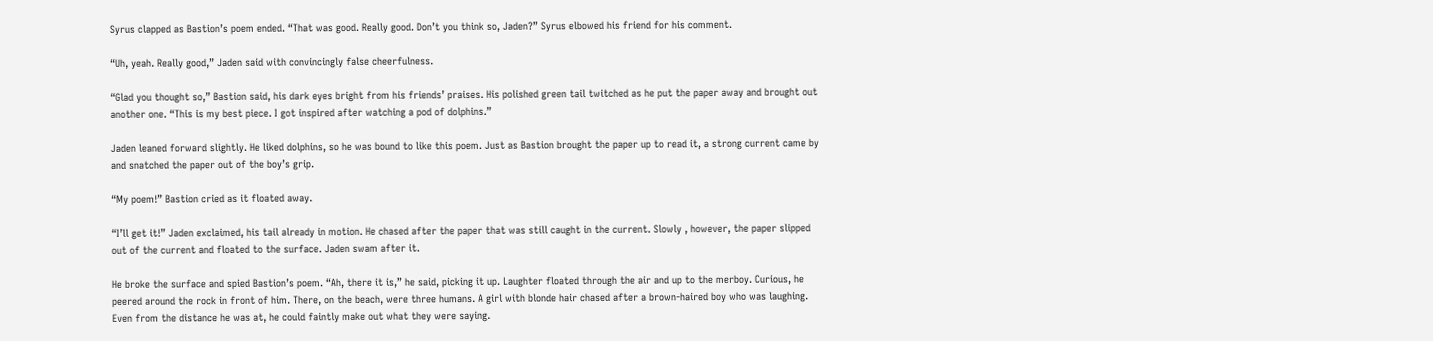Syrus clapped as Bastion’s poem ended. “That was good. Really good. Don’t you think so, Jaden?” Syrus elbowed his friend for his comment.

“Uh, yeah. Really good,” Jaden said with convincingly false cheerfulness.

“Glad you thought so,” Bastion said, his dark eyes bright from his friends’ praises. His polished green tail twitched as he put the paper away and brought out another one. “This is my best piece. I got inspired after watching a pod of dolphins.”

Jaden leaned forward slightly. He liked dolphins, so he was bound to like this poem. Just as Bastion brought the paper up to read it, a strong current came by and snatched the paper out of the boy’s grip.

“My poem!” Bastion cried as it floated away.

“I’ll get it!” Jaden exclaimed, his tail already in motion. He chased after the paper that was still caught in the current. Slowly , however, the paper slipped out of the current and floated to the surface. Jaden swam after it.

He broke the surface and spied Bastion’s poem. “Ah, there it is,” he said, picking it up. Laughter floated through the air and up to the merboy. Curious, he peered around the rock in front of him. There, on the beach, were three humans. A girl with blonde hair chased after a brown-haired boy who was laughing. Even from the distance he was at, he could faintly make out what they were saying.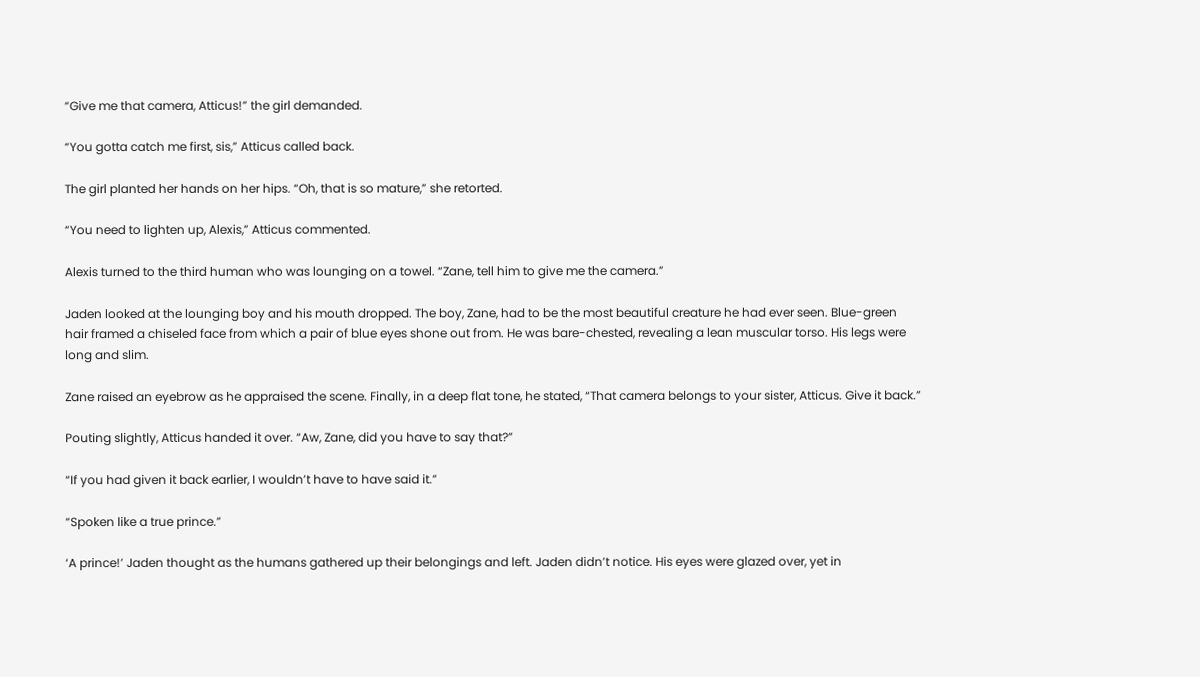“Give me that camera, Atticus!” the girl demanded.

“You gotta catch me first, sis,” Atticus called back.

The girl planted her hands on her hips. “Oh, that is so mature,” she retorted.

“You need to lighten up, Alexis,” Atticus commented.

Alexis turned to the third human who was lounging on a towel. “Zane, tell him to give me the camera.”

Jaden looked at the lounging boy and his mouth dropped. The boy, Zane, had to be the most beautiful creature he had ever seen. Blue-green hair framed a chiseled face from which a pair of blue eyes shone out from. He was bare-chested, revealing a lean muscular torso. His legs were long and slim.

Zane raised an eyebrow as he appraised the scene. Finally, in a deep flat tone, he stated, “That camera belongs to your sister, Atticus. Give it back.”

Pouting slightly, Atticus handed it over. “Aw, Zane, did you have to say that?”

“If you had given it back earlier, I wouldn’t have to have said it.”

“Spoken like a true prince.”

‘A prince!’ Jaden thought as the humans gathered up their belongings and left. Jaden didn’t notice. His eyes were glazed over, yet in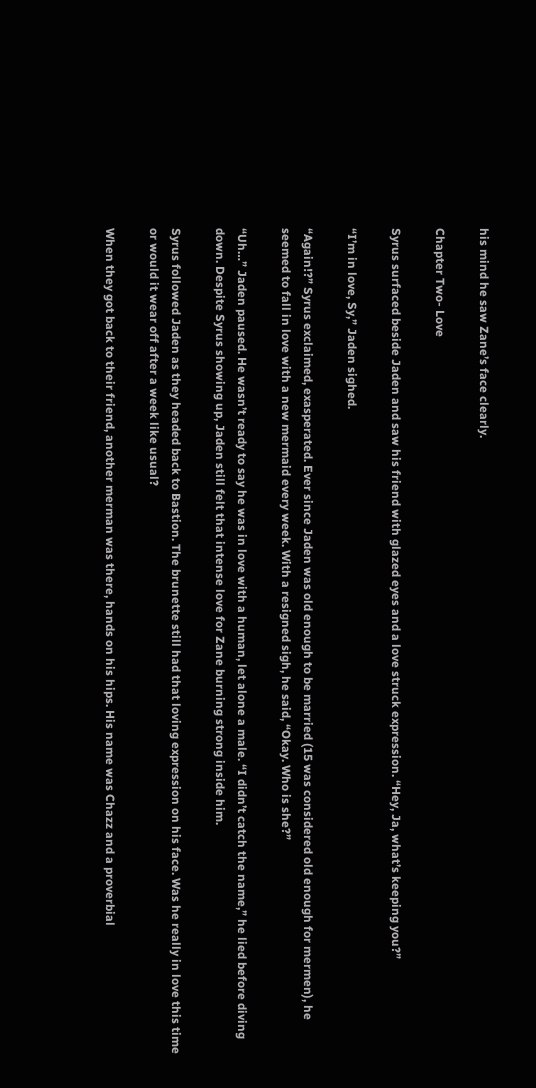his mind he saw Zane’s face clearly.

Chapter Two- Love

Syrus surfaced beside Jaden and saw his friend with glazed eyes and a love struck expression. “Hey, Ja, what’s keeping you?”

“I’m in love, Sy,” Jaden sighed.

“Again!?” Syrus exclaimed, exasperated. Ever since Jaden was old enough to be married (15 was considered old enough for mermen), he seemed to fall in love with a new mermaid every week. With a resigned sigh, he said, “Okay. Who is she?”

“Uh…” Jaden paused. He wasn’t ready to say he was in love with a human, let alone a male. “I didn’t catch the name,” he lied before diving down. Despite Syrus showing up, Jaden still felt that intense love for Zane burning strong inside him.

Syrus followed Jaden as they headed back to Bastion. The brunette still had that loving expression on his face. Was he really in love this time or would it wear off after a week like usual?

When they got back to their friend, another merman was there, hands on his hips. His name was Chazz and a proverbial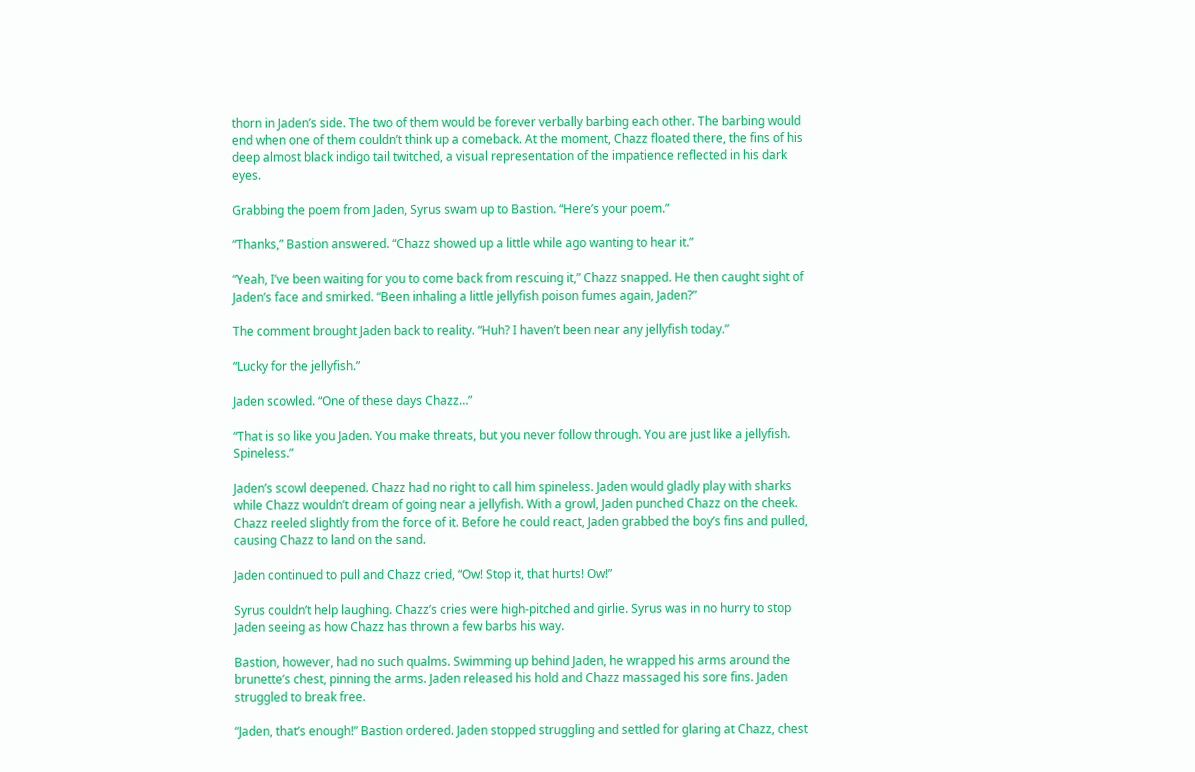thorn in Jaden’s side. The two of them would be forever verbally barbing each other. The barbing would end when one of them couldn’t think up a comeback. At the moment, Chazz floated there, the fins of his deep almost black indigo tail twitched, a visual representation of the impatience reflected in his dark eyes.

Grabbing the poem from Jaden, Syrus swam up to Bastion. “Here’s your poem.”

“Thanks,” Bastion answered. “Chazz showed up a little while ago wanting to hear it.”

“Yeah, I’ve been waiting for you to come back from rescuing it,” Chazz snapped. He then caught sight of Jaden’s face and smirked. “Been inhaling a little jellyfish poison fumes again, Jaden?”

The comment brought Jaden back to reality. “Huh? I haven’t been near any jellyfish today.”

“Lucky for the jellyfish.”

Jaden scowled. “One of these days Chazz…”

“That is so like you Jaden. You make threats, but you never follow through. You are just like a jellyfish. Spineless.”

Jaden’s scowl deepened. Chazz had no right to call him spineless. Jaden would gladly play with sharks while Chazz wouldn’t dream of going near a jellyfish. With a growl, Jaden punched Chazz on the cheek. Chazz reeled slightly from the force of it. Before he could react, Jaden grabbed the boy’s fins and pulled, causing Chazz to land on the sand.

Jaden continued to pull and Chazz cried, “Ow! Stop it, that hurts! Ow!”

Syrus couldn’t help laughing. Chazz’s cries were high-pitched and girlie. Syrus was in no hurry to stop Jaden seeing as how Chazz has thrown a few barbs his way.

Bastion, however, had no such qualms. Swimming up behind Jaden, he wrapped his arms around the brunette’s chest, pinning the arms. Jaden released his hold and Chazz massaged his sore fins. Jaden struggled to break free.

“Jaden, that’s enough!” Bastion ordered. Jaden stopped struggling and settled for glaring at Chazz, chest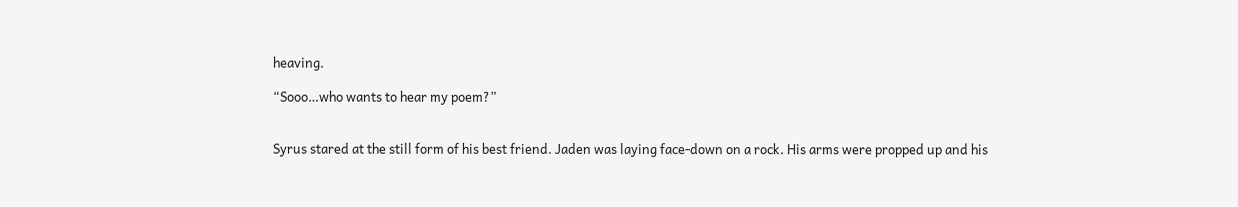heaving.

“Sooo…who wants to hear my poem?”


Syrus stared at the still form of his best friend. Jaden was laying face-down on a rock. His arms were propped up and his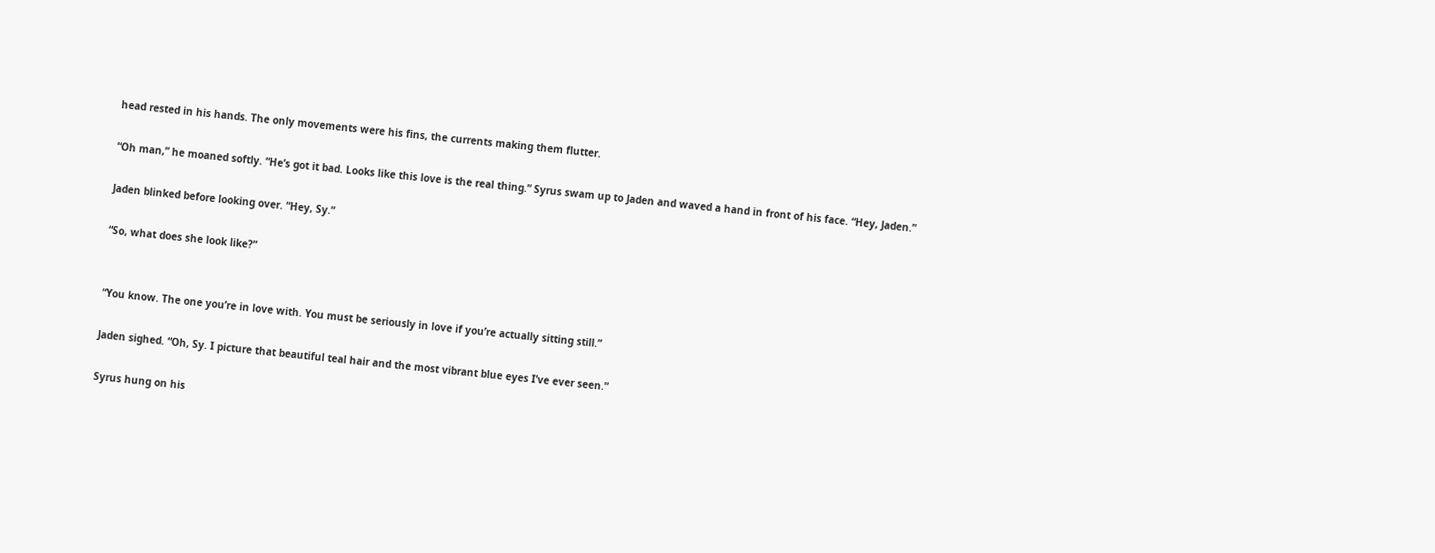head rested in his hands. The only movements were his fins, the currents making them flutter.

“Oh man,” he moaned softly. “He’s got it bad. Looks like this love is the real thing.” Syrus swam up to Jaden and waved a hand in front of his face. “Hey, Jaden.”

Jaden blinked before looking over. “Hey, Sy.”

“So, what does she look like?”


“You know. The one you’re in love with. You must be seriously in love if you’re actually sitting still.”

Jaden sighed. “Oh, Sy. I picture that beautiful teal hair and the most vibrant blue eyes I’ve ever seen.”

Syrus hung on his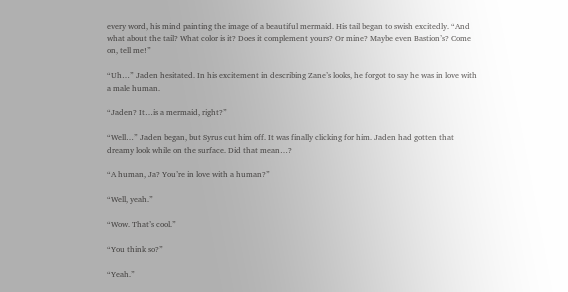every word, his mind painting the image of a beautiful mermaid. His tail began to swish excitedly. “And what about the tail? What color is it? Does it complement yours? Or mine? Maybe even Bastion’s? Come on, tell me!”

“Uh…” Jaden hesitated. In his excitement in describing Zane’s looks, he forgot to say he was in love with a male human.

“Jaden? It…is a mermaid, right?”

“Well…” Jaden began, but Syrus cut him off. It was finally clicking for him. Jaden had gotten that dreamy look while on the surface. Did that mean…?

“A human, Ja? You’re in love with a human?”

“Well, yeah.”

“Wow. That’s cool.”

“You think so?”

“Yeah.”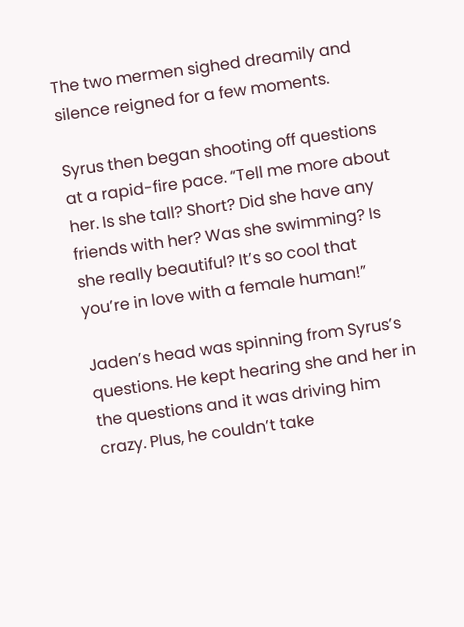The two mermen sighed dreamily and silence reigned for a few moments.

Syrus then began shooting off questions at a rapid-fire pace. “Tell me more about her. Is she tall? Short? Did she have any friends with her? Was she swimming? Is she really beautiful? It’s so cool that you’re in love with a female human!”

Jaden’s head was spinning from Syrus’s questions. He kept hearing she and her in the questions and it was driving him crazy. Plus, he couldn’t take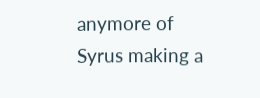anymore of Syrus making a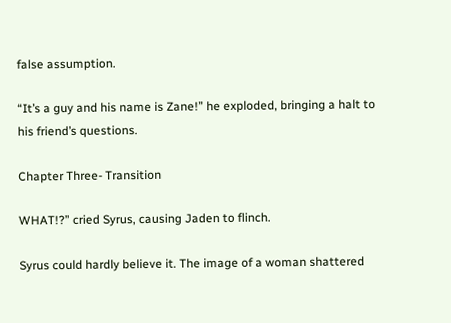false assumption.

“It’s a guy and his name is Zane!” he exploded, bringing a halt to his friend’s questions.

Chapter Three- Transition

WHAT!?” cried Syrus, causing Jaden to flinch.

Syrus could hardly believe it. The image of a woman shattered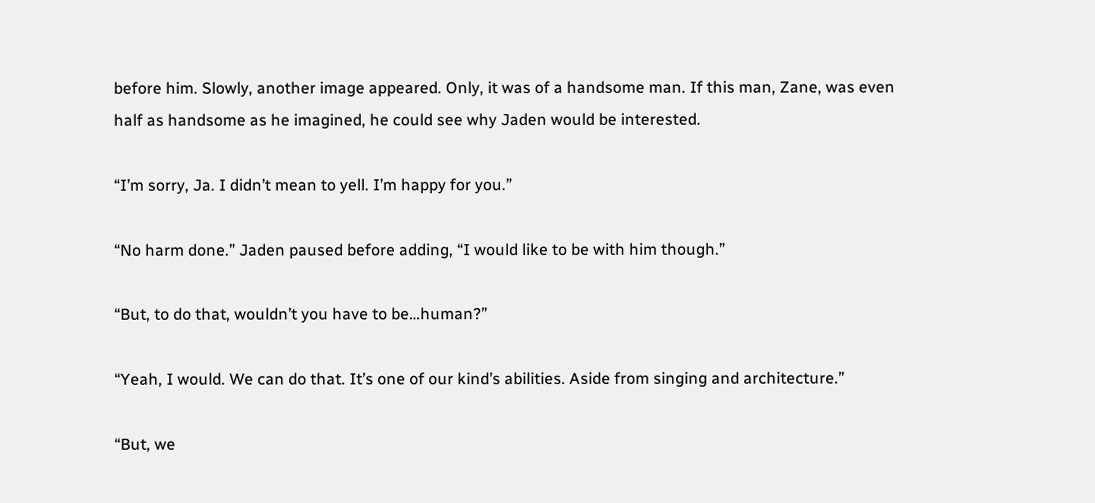before him. Slowly, another image appeared. Only, it was of a handsome man. If this man, Zane, was even half as handsome as he imagined, he could see why Jaden would be interested.

“I’m sorry, Ja. I didn’t mean to yell. I’m happy for you.”

“No harm done.” Jaden paused before adding, “I would like to be with him though.”

“But, to do that, wouldn’t you have to be…human?”

“Yeah, I would. We can do that. It’s one of our kind’s abilities. Aside from singing and architecture.”

“But, we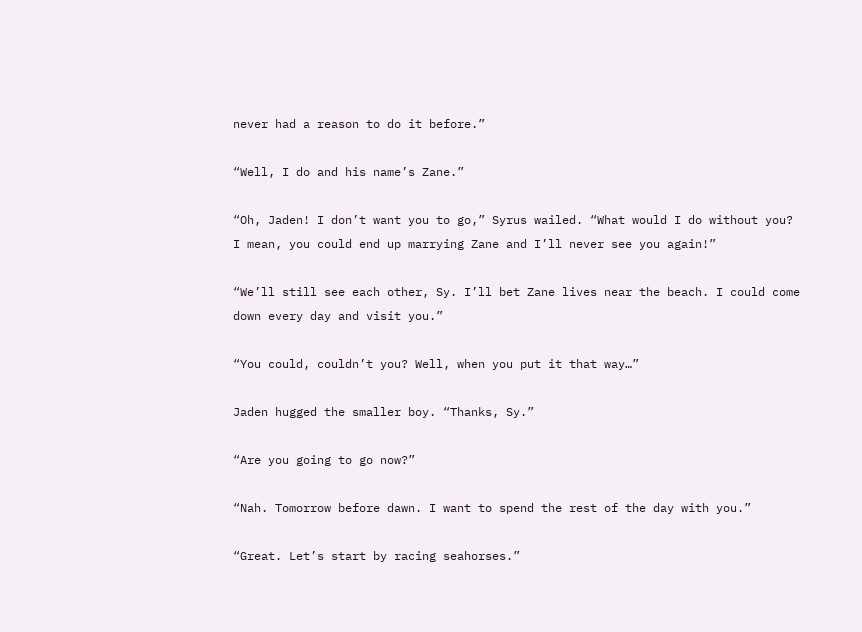never had a reason to do it before.”

“Well, I do and his name’s Zane.”

“Oh, Jaden! I don’t want you to go,” Syrus wailed. “What would I do without you? I mean, you could end up marrying Zane and I’ll never see you again!”

“We’ll still see each other, Sy. I’ll bet Zane lives near the beach. I could come down every day and visit you.”

“You could, couldn’t you? Well, when you put it that way…”

Jaden hugged the smaller boy. “Thanks, Sy.”

“Are you going to go now?”

“Nah. Tomorrow before dawn. I want to spend the rest of the day with you.”

“Great. Let’s start by racing seahorses.”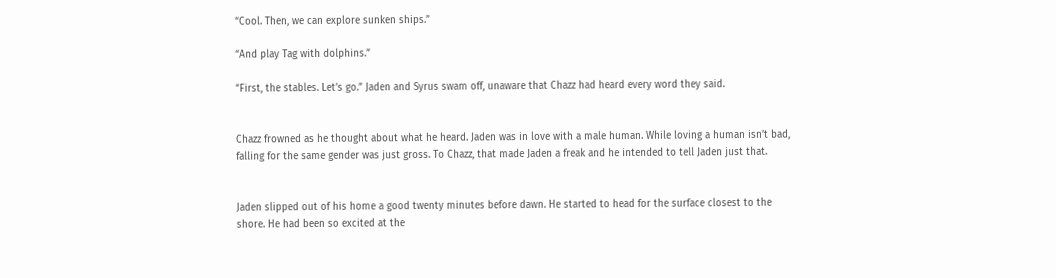“Cool. Then, we can explore sunken ships.”

“And play Tag with dolphins.”

“First, the stables. Let’s go.” Jaden and Syrus swam off, unaware that Chazz had heard every word they said.


Chazz frowned as he thought about what he heard. Jaden was in love with a male human. While loving a human isn’t bad, falling for the same gender was just gross. To Chazz, that made Jaden a freak and he intended to tell Jaden just that.


Jaden slipped out of his home a good twenty minutes before dawn. He started to head for the surface closest to the shore. He had been so excited at the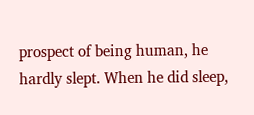prospect of being human, he hardly slept. When he did sleep,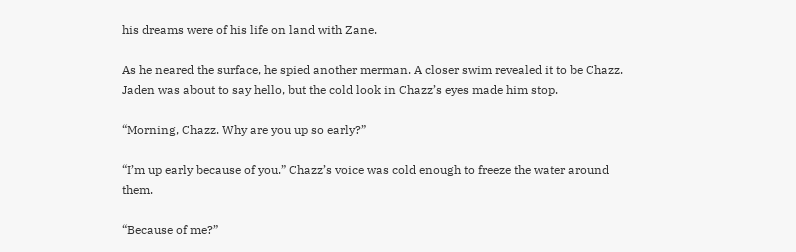his dreams were of his life on land with Zane.

As he neared the surface, he spied another merman. A closer swim revealed it to be Chazz. Jaden was about to say hello, but the cold look in Chazz’s eyes made him stop.

“Morning, Chazz. Why are you up so early?”

“I’m up early because of you.” Chazz’s voice was cold enough to freeze the water around them.

“Because of me?”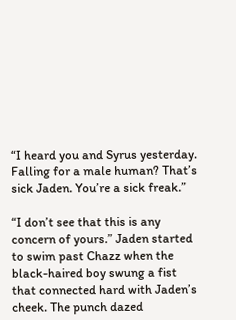“I heard you and Syrus yesterday. Falling for a male human? That’s sick Jaden. You’re a sick freak.”

“I don’t see that this is any concern of yours.” Jaden started to swim past Chazz when the black-haired boy swung a fist that connected hard with Jaden’s cheek. The punch dazed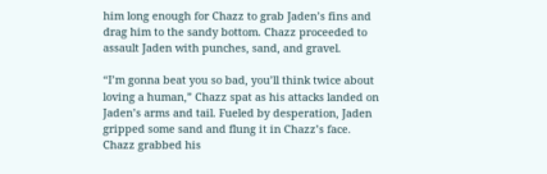him long enough for Chazz to grab Jaden’s fins and drag him to the sandy bottom. Chazz proceeded to assault Jaden with punches, sand, and gravel.

“I’m gonna beat you so bad, you’ll think twice about loving a human,” Chazz spat as his attacks landed on Jaden’s arms and tail. Fueled by desperation, Jaden gripped some sand and flung it in Chazz’s face. Chazz grabbed his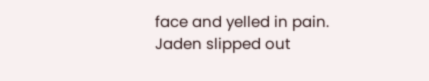face and yelled in pain. Jaden slipped out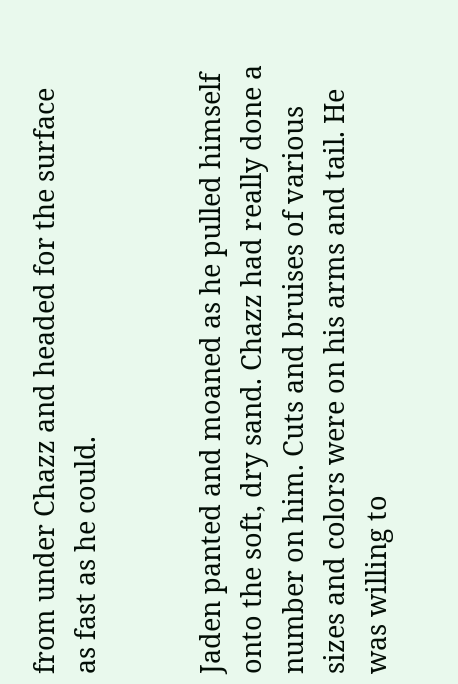from under Chazz and headed for the surface as fast as he could.


Jaden panted and moaned as he pulled himself onto the soft, dry sand. Chazz had really done a number on him. Cuts and bruises of various sizes and colors were on his arms and tail. He was willing to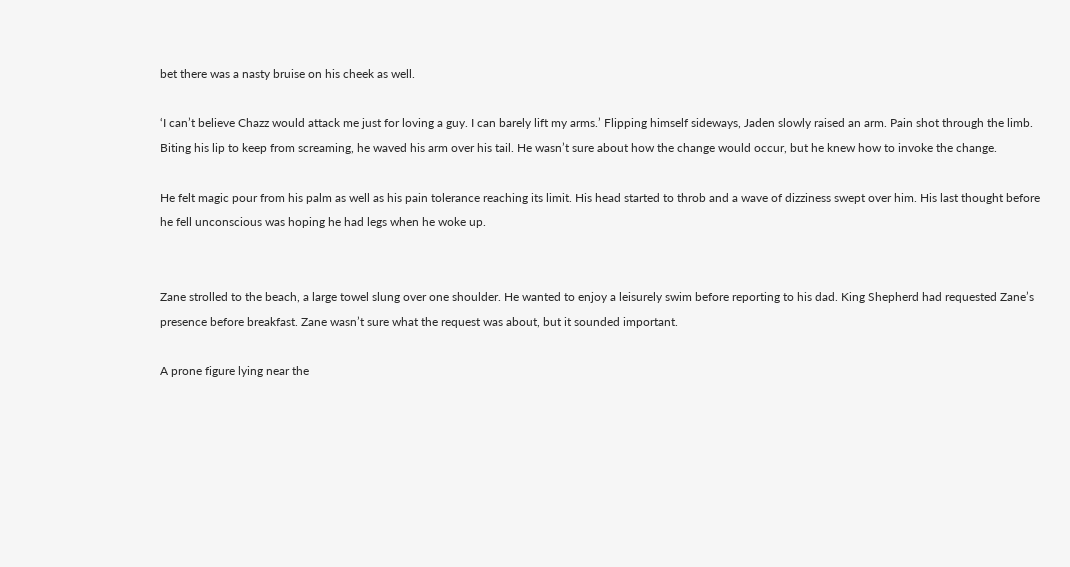bet there was a nasty bruise on his cheek as well.

‘I can’t believe Chazz would attack me just for loving a guy. I can barely lift my arms.’ Flipping himself sideways, Jaden slowly raised an arm. Pain shot through the limb. Biting his lip to keep from screaming, he waved his arm over his tail. He wasn’t sure about how the change would occur, but he knew how to invoke the change.

He felt magic pour from his palm as well as his pain tolerance reaching its limit. His head started to throb and a wave of dizziness swept over him. His last thought before he fell unconscious was hoping he had legs when he woke up.


Zane strolled to the beach, a large towel slung over one shoulder. He wanted to enjoy a leisurely swim before reporting to his dad. King Shepherd had requested Zane’s presence before breakfast. Zane wasn’t sure what the request was about, but it sounded important.

A prone figure lying near the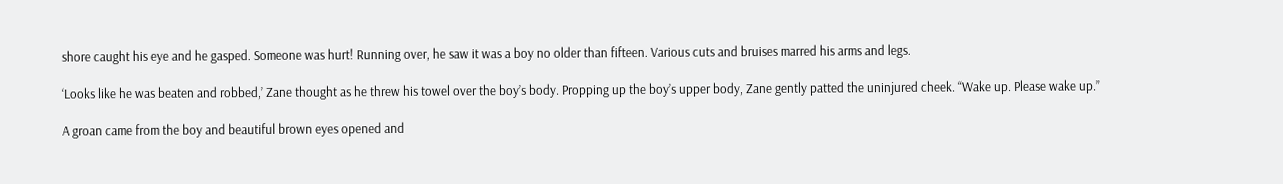shore caught his eye and he gasped. Someone was hurt! Running over, he saw it was a boy no older than fifteen. Various cuts and bruises marred his arms and legs.

‘Looks like he was beaten and robbed,’ Zane thought as he threw his towel over the boy’s body. Propping up the boy’s upper body, Zane gently patted the uninjured cheek. “Wake up. Please wake up.”

A groan came from the boy and beautiful brown eyes opened and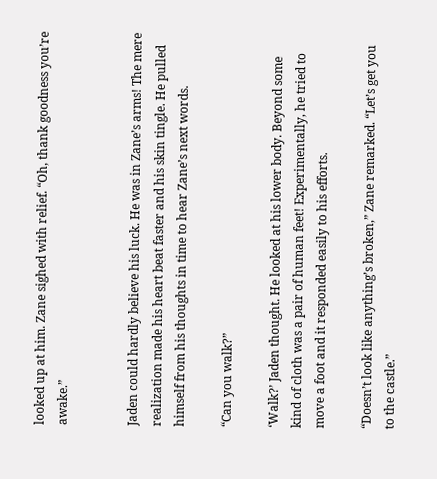looked up at him. Zane sighed with relief. “Oh, thank goodness you’re awake.”


Jaden could hardly believe his luck. He was in Zane’s arms! The mere realization made his heart beat faster and his skin tingle. He pulled himself from his thoughts in time to hear Zane’s next words.

“Can you walk?”

‘Walk?’ Jaden thought. He looked at his lower body. Beyond some kind of cloth was a pair of human feet! Experimentally, he tried to move a foot and it responded easily to his efforts.

“Doesn’t look like anything’s broken,” Zane remarked. “Let’s get you to the castle.”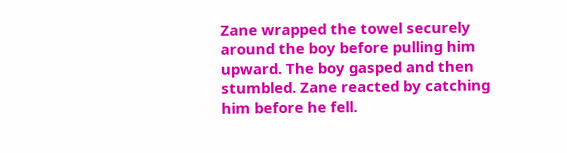Zane wrapped the towel securely around the boy before pulling him upward. The boy gasped and then stumbled. Zane reacted by catching him before he fell.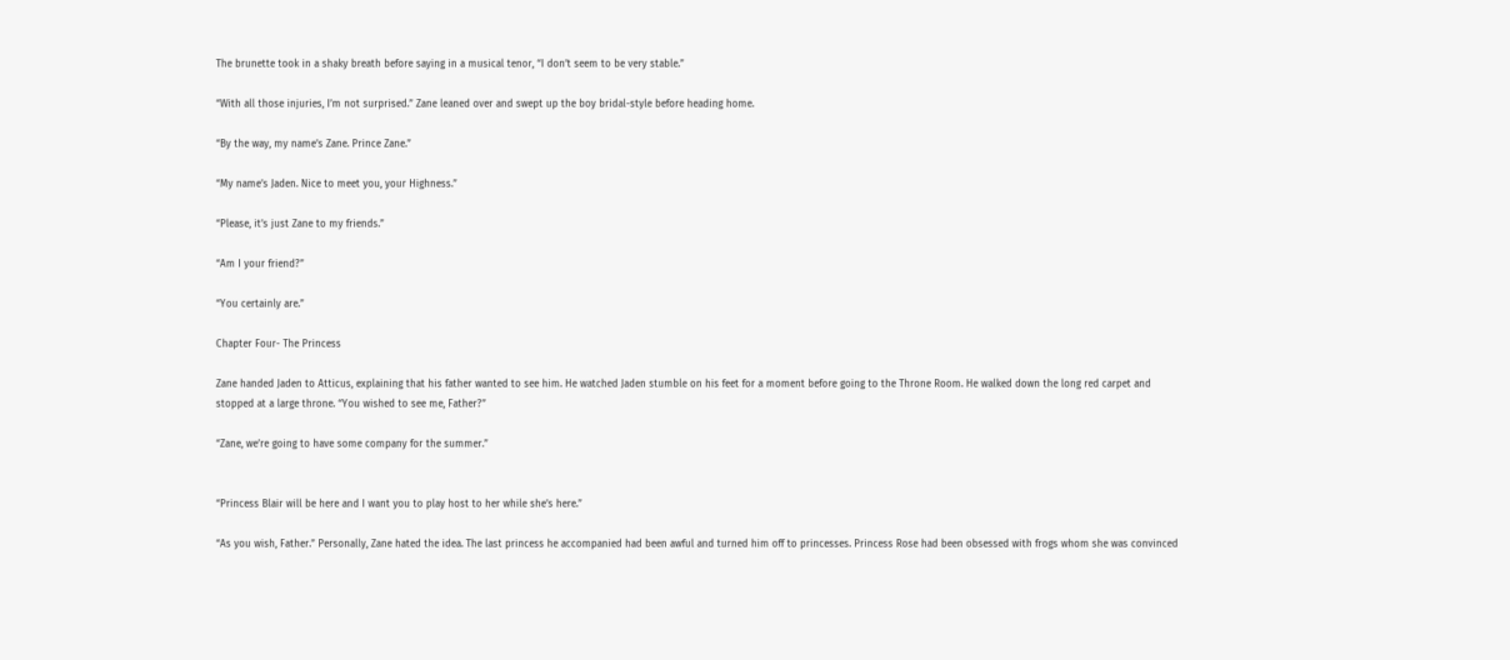The brunette took in a shaky breath before saying in a musical tenor, “I don’t seem to be very stable.”

“With all those injuries, I’m not surprised.” Zane leaned over and swept up the boy bridal-style before heading home.

“By the way, my name’s Zane. Prince Zane.”

“My name’s Jaden. Nice to meet you, your Highness.”

“Please, it’s just Zane to my friends.”

“Am I your friend?”

“You certainly are.”

Chapter Four- The Princess

Zane handed Jaden to Atticus, explaining that his father wanted to see him. He watched Jaden stumble on his feet for a moment before going to the Throne Room. He walked down the long red carpet and stopped at a large throne. “You wished to see me, Father?”

“Zane, we’re going to have some company for the summer.”


“Princess Blair will be here and I want you to play host to her while she’s here.”

“As you wish, Father.” Personally, Zane hated the idea. The last princess he accompanied had been awful and turned him off to princesses. Princess Rose had been obsessed with frogs whom she was convinced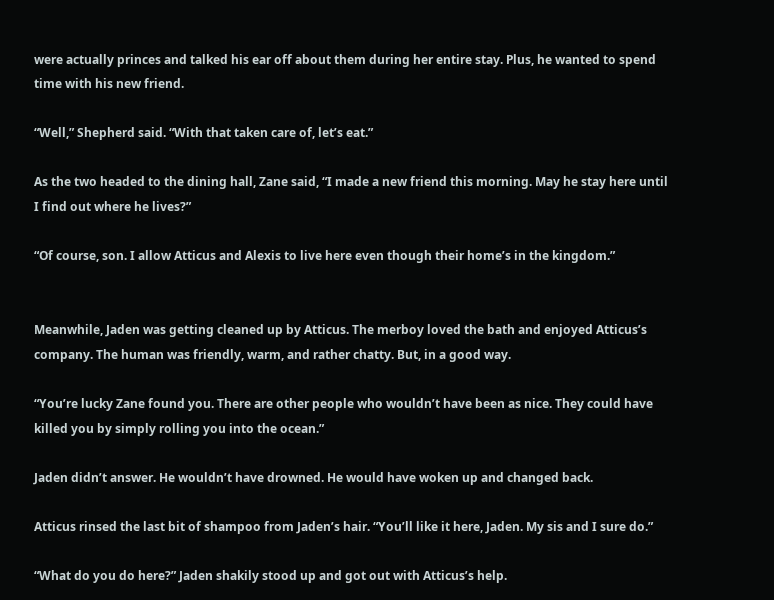were actually princes and talked his ear off about them during her entire stay. Plus, he wanted to spend time with his new friend.

“Well,” Shepherd said. “With that taken care of, let’s eat.”

As the two headed to the dining hall, Zane said, “I made a new friend this morning. May he stay here until I find out where he lives?”

“Of course, son. I allow Atticus and Alexis to live here even though their home’s in the kingdom.”


Meanwhile, Jaden was getting cleaned up by Atticus. The merboy loved the bath and enjoyed Atticus’s company. The human was friendly, warm, and rather chatty. But, in a good way.

“You’re lucky Zane found you. There are other people who wouldn’t have been as nice. They could have killed you by simply rolling you into the ocean.”

Jaden didn’t answer. He wouldn’t have drowned. He would have woken up and changed back.

Atticus rinsed the last bit of shampoo from Jaden’s hair. “You’ll like it here, Jaden. My sis and I sure do.”

“What do you do here?” Jaden shakily stood up and got out with Atticus’s help.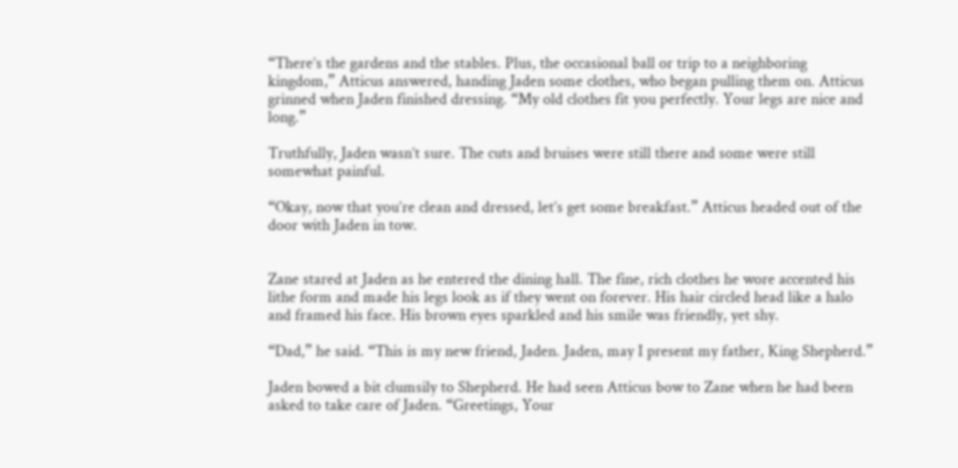“There’s the gardens and the stables. Plus, the occasional ball or trip to a neighboring kingdom,” Atticus answered, handing Jaden some clothes, who began pulling them on. Atticus grinned when Jaden finished dressing. “My old clothes fit you perfectly. Your legs are nice and long.”

Truthfully, Jaden wasn’t sure. The cuts and bruises were still there and some were still somewhat painful.

“Okay, now that you’re clean and dressed, let’s get some breakfast.” Atticus headed out of the door with Jaden in tow.


Zane stared at Jaden as he entered the dining hall. The fine, rich clothes he wore accented his lithe form and made his legs look as if they went on forever. His hair circled head like a halo and framed his face. His brown eyes sparkled and his smile was friendly, yet shy.

“Dad,” he said. “This is my new friend, Jaden. Jaden, may I present my father, King Shepherd.”

Jaden bowed a bit clumsily to Shepherd. He had seen Atticus bow to Zane when he had been asked to take care of Jaden. “Greetings, Your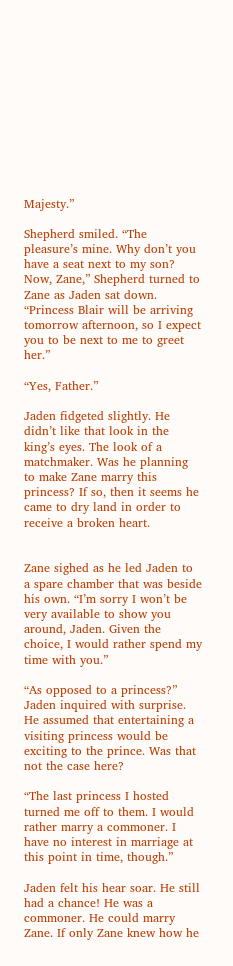Majesty.”

Shepherd smiled. “The pleasure’s mine. Why don’t you have a seat next to my son? Now, Zane,” Shepherd turned to Zane as Jaden sat down. “Princess Blair will be arriving tomorrow afternoon, so I expect you to be next to me to greet her.”

“Yes, Father.”

Jaden fidgeted slightly. He didn’t like that look in the king’s eyes. The look of a matchmaker. Was he planning to make Zane marry this princess? If so, then it seems he came to dry land in order to receive a broken heart.


Zane sighed as he led Jaden to a spare chamber that was beside his own. “I’m sorry I won’t be very available to show you around, Jaden. Given the choice, I would rather spend my time with you.”

“As opposed to a princess?” Jaden inquired with surprise. He assumed that entertaining a visiting princess would be exciting to the prince. Was that not the case here?

“The last princess I hosted turned me off to them. I would rather marry a commoner. I have no interest in marriage at this point in time, though.”

Jaden felt his hear soar. He still had a chance! He was a commoner. He could marry Zane. If only Zane knew how he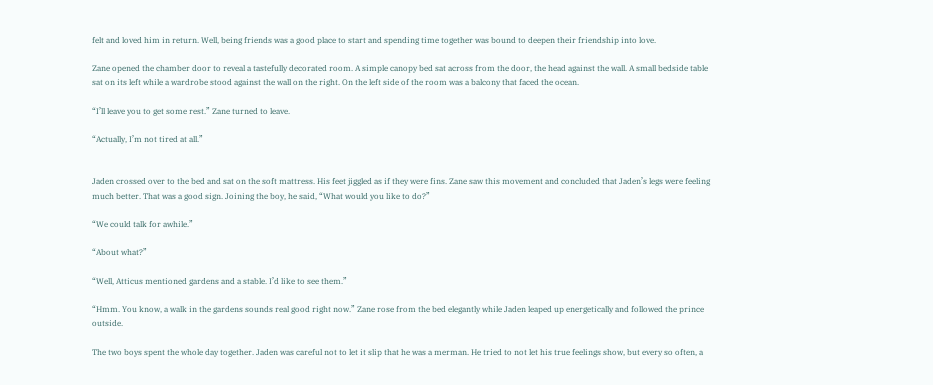felt and loved him in return. Well, being friends was a good place to start and spending time together was bound to deepen their friendship into love.

Zane opened the chamber door to reveal a tastefully decorated room. A simple canopy bed sat across from the door, the head against the wall. A small bedside table sat on its left while a wardrobe stood against the wall on the right. On the left side of the room was a balcony that faced the ocean.

“I’ll leave you to get some rest.” Zane turned to leave.

“Actually, I’m not tired at all.”


Jaden crossed over to the bed and sat on the soft mattress. His feet jiggled as if they were fins. Zane saw this movement and concluded that Jaden’s legs were feeling much better. That was a good sign. Joining the boy, he said, “What would you like to do?”

“We could talk for awhile.”

“About what?”

“Well, Atticus mentioned gardens and a stable. I’d like to see them.”

“Hmm. You know, a walk in the gardens sounds real good right now.” Zane rose from the bed elegantly while Jaden leaped up energetically and followed the prince outside.

The two boys spent the whole day together. Jaden was careful not to let it slip that he was a merman. He tried to not let his true feelings show, but every so often, a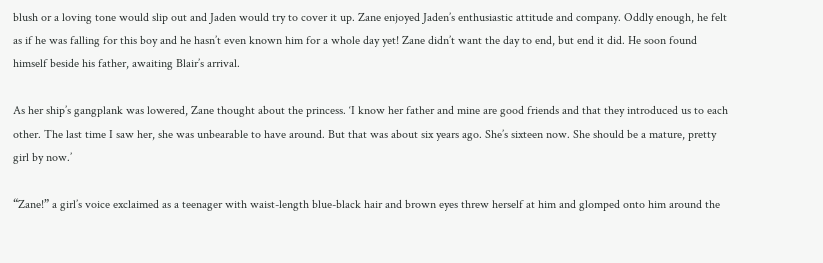blush or a loving tone would slip out and Jaden would try to cover it up. Zane enjoyed Jaden’s enthusiastic attitude and company. Oddly enough, he felt as if he was falling for this boy and he hasn’t even known him for a whole day yet! Zane didn’t want the day to end, but end it did. He soon found himself beside his father, awaiting Blair’s arrival.

As her ship’s gangplank was lowered, Zane thought about the princess. ‘I know her father and mine are good friends and that they introduced us to each other. The last time I saw her, she was unbearable to have around. But that was about six years ago. She’s sixteen now. She should be a mature, pretty girl by now.’

“Zane!” a girl’s voice exclaimed as a teenager with waist-length blue-black hair and brown eyes threw herself at him and glomped onto him around the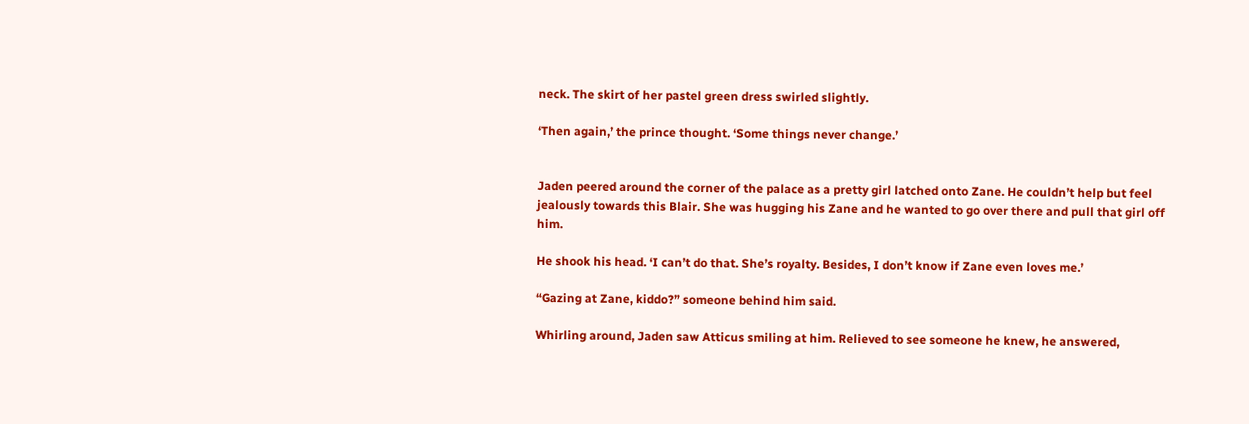neck. The skirt of her pastel green dress swirled slightly.

‘Then again,’ the prince thought. ‘Some things never change.’


Jaden peered around the corner of the palace as a pretty girl latched onto Zane. He couldn’t help but feel jealously towards this Blair. She was hugging his Zane and he wanted to go over there and pull that girl off him.

He shook his head. ‘I can’t do that. She’s royalty. Besides, I don’t know if Zane even loves me.’

“Gazing at Zane, kiddo?” someone behind him said.

Whirling around, Jaden saw Atticus smiling at him. Relieved to see someone he knew, he answered,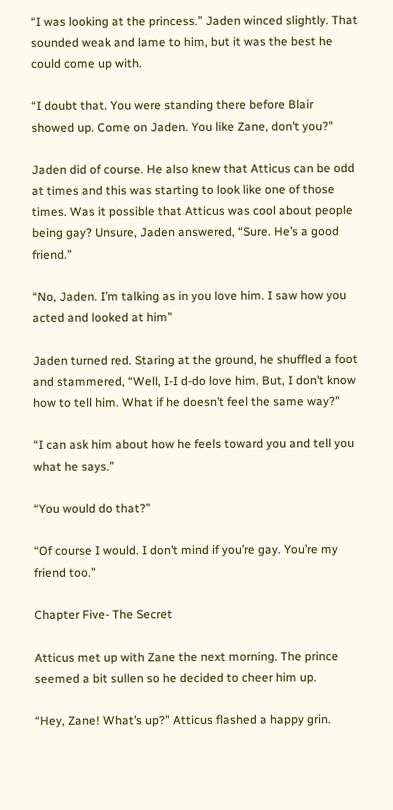“I was looking at the princess.” Jaden winced slightly. That sounded weak and lame to him, but it was the best he could come up with.

“I doubt that. You were standing there before Blair showed up. Come on Jaden. You like Zane, don’t you?”

Jaden did of course. He also knew that Atticus can be odd at times and this was starting to look like one of those times. Was it possible that Atticus was cool about people being gay? Unsure, Jaden answered, “Sure. He’s a good friend.”

“No, Jaden. I’m talking as in you love him. I saw how you acted and looked at him”

Jaden turned red. Staring at the ground, he shuffled a foot and stammered, “Well, I-I d-do love him. But, I don’t know how to tell him. What if he doesn’t feel the same way?”

“I can ask him about how he feels toward you and tell you what he says.”

“You would do that?”

“Of course I would. I don’t mind if you’re gay. You’re my friend too.”

Chapter Five- The Secret

Atticus met up with Zane the next morning. The prince seemed a bit sullen so he decided to cheer him up.

“Hey, Zane! What’s up?” Atticus flashed a happy grin.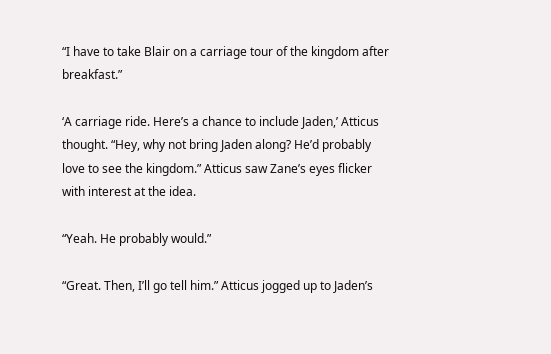“I have to take Blair on a carriage tour of the kingdom after breakfast.”

‘A carriage ride. Here’s a chance to include Jaden,’ Atticus thought. “Hey, why not bring Jaden along? He’d probably love to see the kingdom.” Atticus saw Zane’s eyes flicker with interest at the idea.

“Yeah. He probably would.”

“Great. Then, I’ll go tell him.” Atticus jogged up to Jaden’s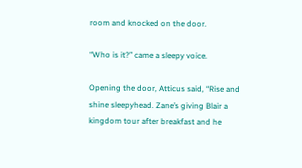room and knocked on the door.

“Who is it?” came a sleepy voice.

Opening the door, Atticus said, “Rise and shine sleepyhead. Zane’s giving Blair a kingdom tour after breakfast and he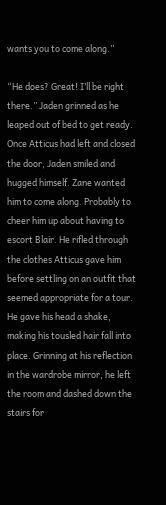wants you to come along.”

“He does? Great! I’ll be right there.” Jaden grinned as he leaped out of bed to get ready. Once Atticus had left and closed the door, Jaden smiled and hugged himself. Zane wanted him to come along. Probably to cheer him up about having to escort Blair. He rifled through the clothes Atticus gave him before settling on an outfit that seemed appropriate for a tour. He gave his head a shake, making his tousled hair fall into place. Grinning at his reflection in the wardrobe mirror, he left the room and dashed down the stairs for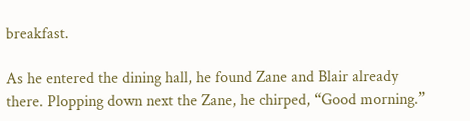breakfast.

As he entered the dining hall, he found Zane and Blair already there. Plopping down next the Zane, he chirped, “Good morning.”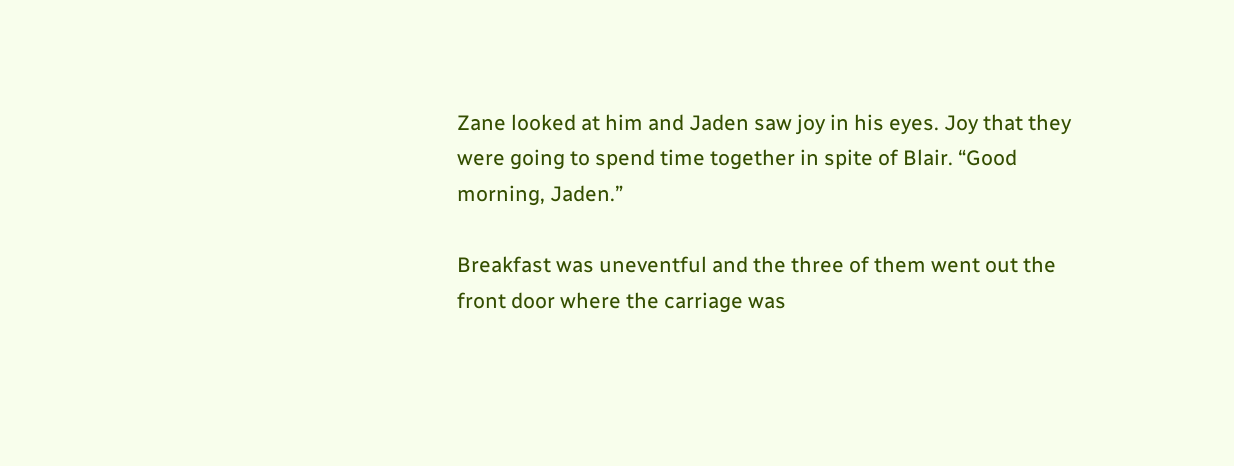Zane looked at him and Jaden saw joy in his eyes. Joy that they were going to spend time together in spite of Blair. “Good morning, Jaden.”

Breakfast was uneventful and the three of them went out the front door where the carriage was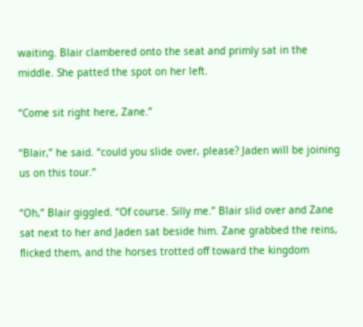waiting. Blair clambered onto the seat and primly sat in the middle. She patted the spot on her left.

“Come sit right here, Zane.”

“Blair,” he said. “could you slide over, please? Jaden will be joining us on this tour.”

“Oh,” Blair giggled. “Of course. Silly me.” Blair slid over and Zane sat next to her and Jaden sat beside him. Zane grabbed the reins, flicked them, and the horses trotted off toward the kingdom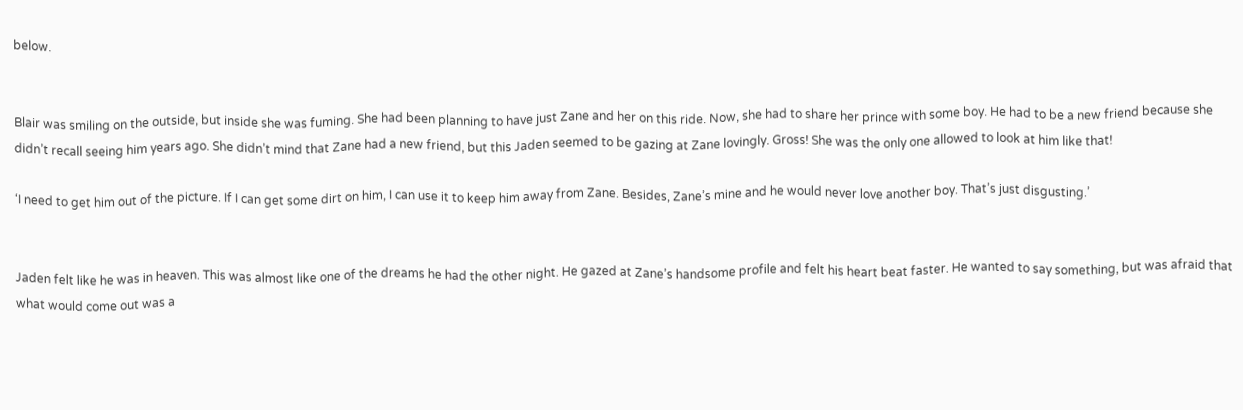below.


Blair was smiling on the outside, but inside she was fuming. She had been planning to have just Zane and her on this ride. Now, she had to share her prince with some boy. He had to be a new friend because she didn’t recall seeing him years ago. She didn’t mind that Zane had a new friend, but this Jaden seemed to be gazing at Zane lovingly. Gross! She was the only one allowed to look at him like that!

‘I need to get him out of the picture. If I can get some dirt on him, I can use it to keep him away from Zane. Besides, Zane’s mine and he would never love another boy. That’s just disgusting.’


Jaden felt like he was in heaven. This was almost like one of the dreams he had the other night. He gazed at Zane’s handsome profile and felt his heart beat faster. He wanted to say something, but was afraid that what would come out was a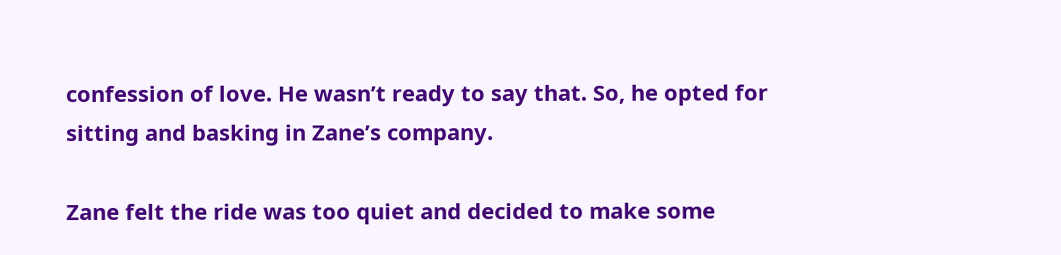confession of love. He wasn’t ready to say that. So, he opted for sitting and basking in Zane’s company.

Zane felt the ride was too quiet and decided to make some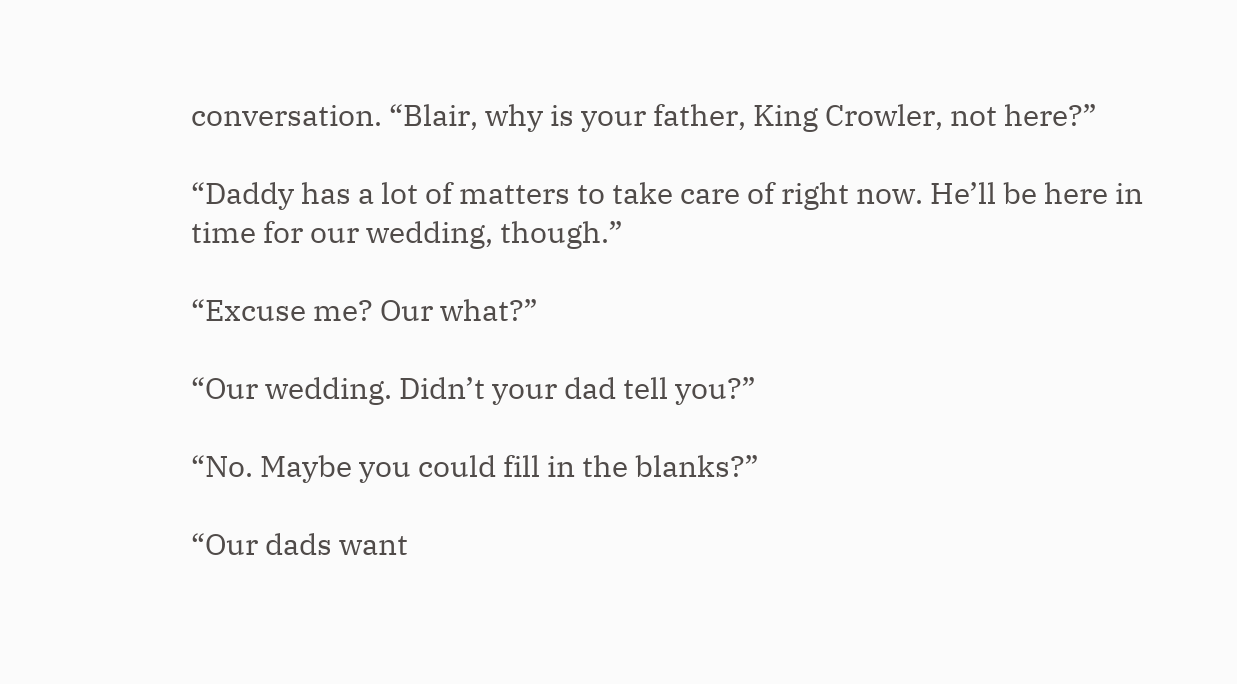conversation. “Blair, why is your father, King Crowler, not here?”

“Daddy has a lot of matters to take care of right now. He’ll be here in time for our wedding, though.”

“Excuse me? Our what?”

“Our wedding. Didn’t your dad tell you?”

“No. Maybe you could fill in the blanks?”

“Our dads want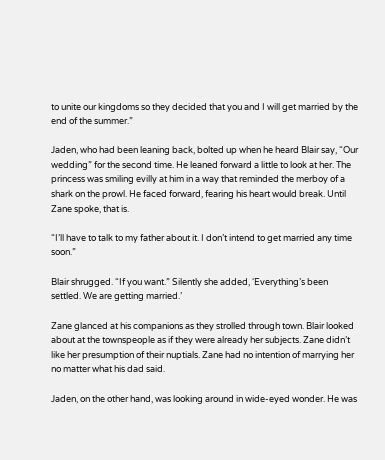to unite our kingdoms so they decided that you and I will get married by the end of the summer.”

Jaden, who had been leaning back, bolted up when he heard Blair say, “Our wedding” for the second time. He leaned forward a little to look at her. The princess was smiling evilly at him in a way that reminded the merboy of a shark on the prowl. He faced forward, fearing his heart would break. Until Zane spoke, that is.

“I’ll have to talk to my father about it. I don’t intend to get married any time soon.”

Blair shrugged. “If you want.” Silently she added, ‘Everything’s been settled. We are getting married.’

Zane glanced at his companions as they strolled through town. Blair looked about at the townspeople as if they were already her subjects. Zane didn’t like her presumption of their nuptials. Zane had no intention of marrying her no matter what his dad said.

Jaden, on the other hand, was looking around in wide-eyed wonder. He was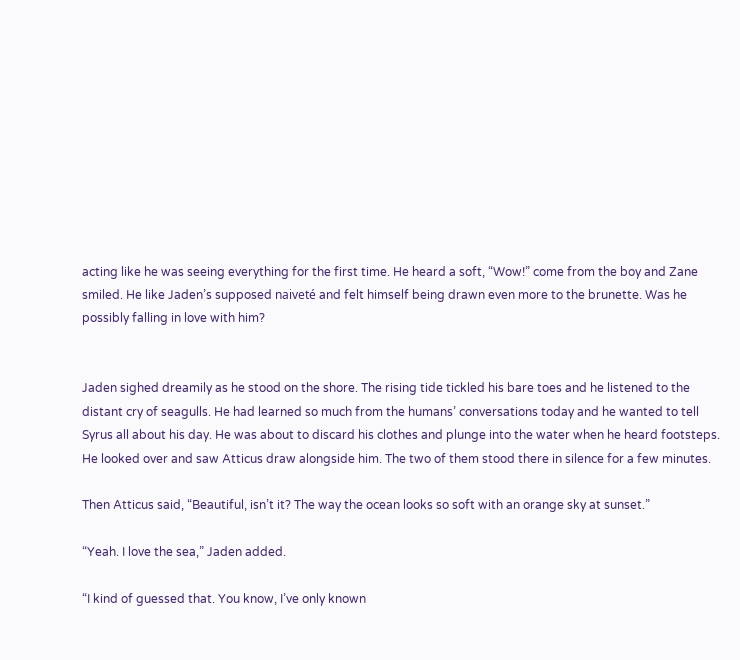acting like he was seeing everything for the first time. He heard a soft, “Wow!” come from the boy and Zane smiled. He like Jaden’s supposed naiveté and felt himself being drawn even more to the brunette. Was he possibly falling in love with him?


Jaden sighed dreamily as he stood on the shore. The rising tide tickled his bare toes and he listened to the distant cry of seagulls. He had learned so much from the humans’ conversations today and he wanted to tell Syrus all about his day. He was about to discard his clothes and plunge into the water when he heard footsteps. He looked over and saw Atticus draw alongside him. The two of them stood there in silence for a few minutes.

Then Atticus said, “Beautiful, isn’t it? The way the ocean looks so soft with an orange sky at sunset.”

“Yeah. I love the sea,” Jaden added.

“I kind of guessed that. You know, I’ve only known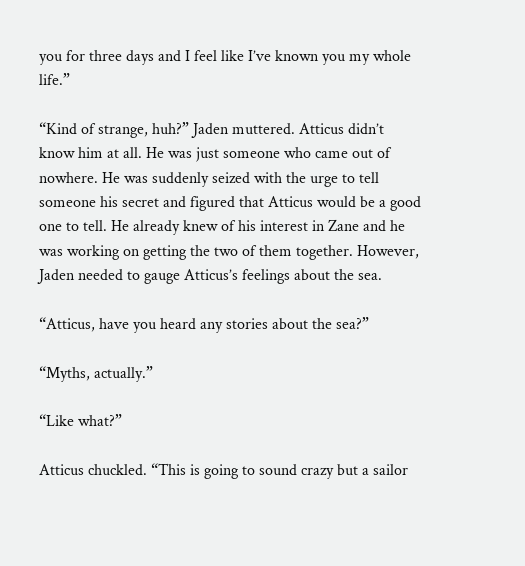you for three days and I feel like I’ve known you my whole life.”

“Kind of strange, huh?” Jaden muttered. Atticus didn’t know him at all. He was just someone who came out of nowhere. He was suddenly seized with the urge to tell someone his secret and figured that Atticus would be a good one to tell. He already knew of his interest in Zane and he was working on getting the two of them together. However, Jaden needed to gauge Atticus’s feelings about the sea.

“Atticus, have you heard any stories about the sea?”

“Myths, actually.”

“Like what?”

Atticus chuckled. “This is going to sound crazy but a sailor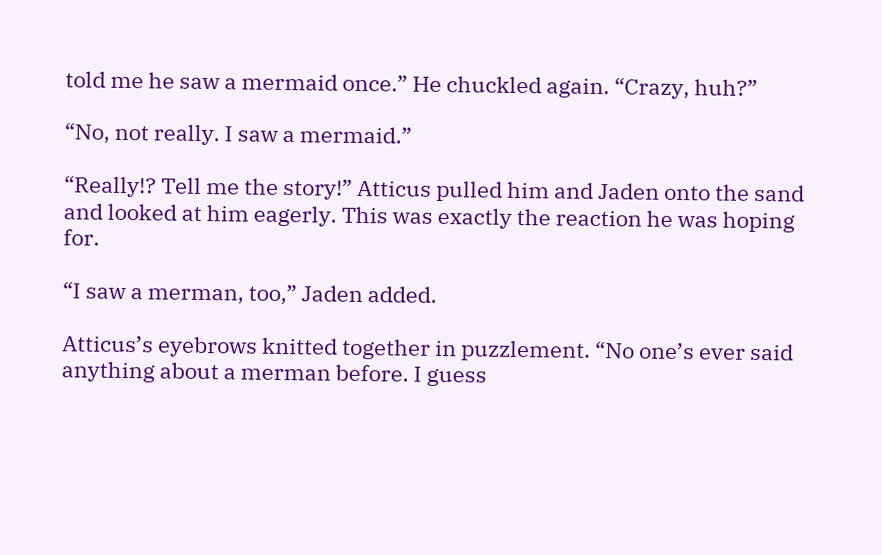told me he saw a mermaid once.” He chuckled again. “Crazy, huh?”

“No, not really. I saw a mermaid.”

“Really!? Tell me the story!” Atticus pulled him and Jaden onto the sand and looked at him eagerly. This was exactly the reaction he was hoping for.

“I saw a merman, too,” Jaden added.

Atticus’s eyebrows knitted together in puzzlement. “No one’s ever said anything about a merman before. I guess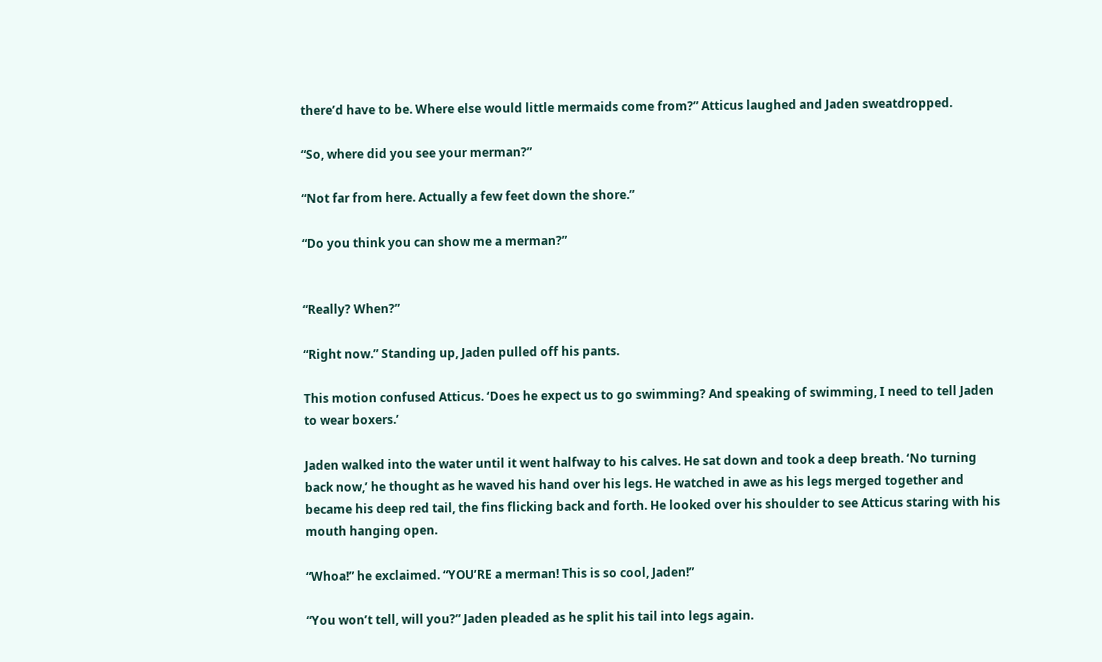there’d have to be. Where else would little mermaids come from?” Atticus laughed and Jaden sweatdropped.

“So, where did you see your merman?”

“Not far from here. Actually a few feet down the shore.”

“Do you think you can show me a merman?”


“Really? When?”

“Right now.” Standing up, Jaden pulled off his pants.

This motion confused Atticus. ‘Does he expect us to go swimming? And speaking of swimming, I need to tell Jaden to wear boxers.’

Jaden walked into the water until it went halfway to his calves. He sat down and took a deep breath. ‘No turning back now,’ he thought as he waved his hand over his legs. He watched in awe as his legs merged together and became his deep red tail, the fins flicking back and forth. He looked over his shoulder to see Atticus staring with his mouth hanging open.

“Whoa!” he exclaimed. “YOU’RE a merman! This is so cool, Jaden!”

“You won’t tell, will you?” Jaden pleaded as he split his tail into legs again.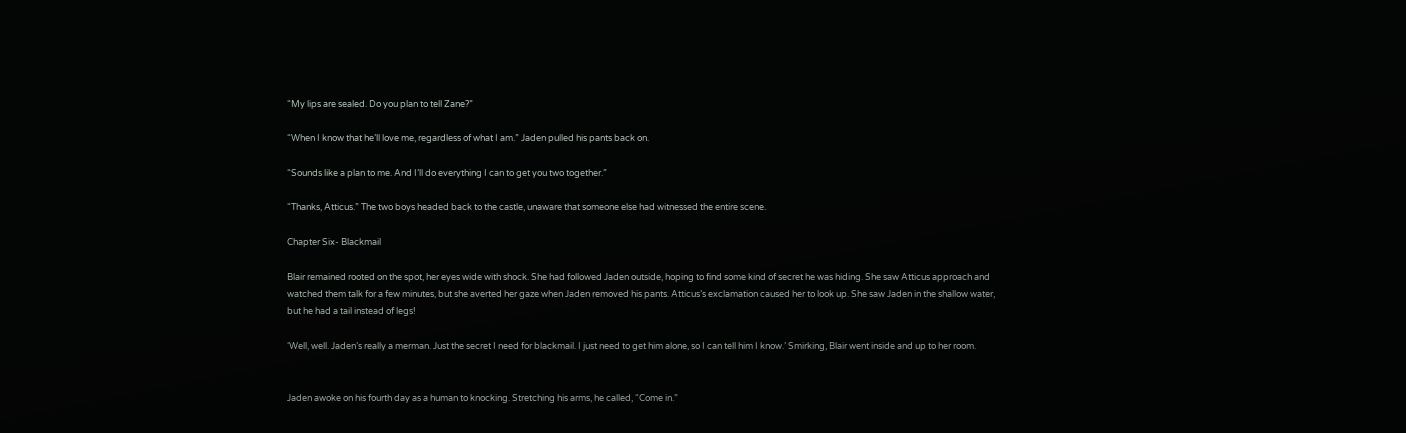“My lips are sealed. Do you plan to tell Zane?”

“When I know that he’ll love me, regardless of what I am.” Jaden pulled his pants back on.

“Sounds like a plan to me. And I’ll do everything I can to get you two together.”

“Thanks, Atticus.” The two boys headed back to the castle, unaware that someone else had witnessed the entire scene.

Chapter Six- Blackmail

Blair remained rooted on the spot, her eyes wide with shock. She had followed Jaden outside, hoping to find some kind of secret he was hiding. She saw Atticus approach and watched them talk for a few minutes, but she averted her gaze when Jaden removed his pants. Atticus’s exclamation caused her to look up. She saw Jaden in the shallow water, but he had a tail instead of legs!

‘Well, well. Jaden’s really a merman. Just the secret I need for blackmail. I just need to get him alone, so I can tell him I know.’ Smirking, Blair went inside and up to her room.


Jaden awoke on his fourth day as a human to knocking. Stretching his arms, he called, “Come in.”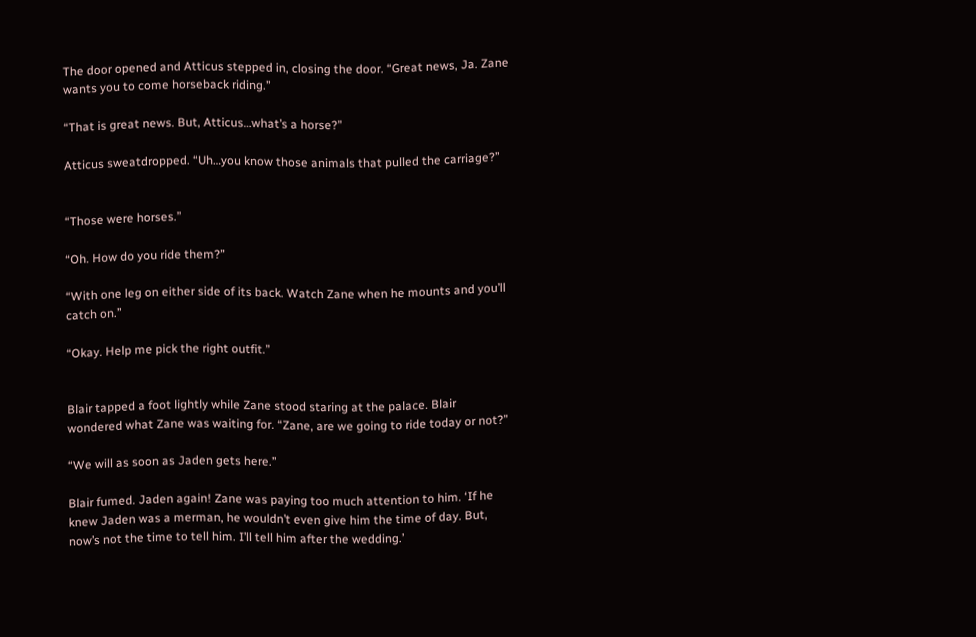The door opened and Atticus stepped in, closing the door. “Great news, Ja. Zane wants you to come horseback riding.”

“That is great news. But, Atticus…what’s a horse?”

Atticus sweatdropped. “Uh…you know those animals that pulled the carriage?”


“Those were horses.”

“Oh. How do you ride them?”

“With one leg on either side of its back. Watch Zane when he mounts and you’ll catch on.”

“Okay. Help me pick the right outfit.”


Blair tapped a foot lightly while Zane stood staring at the palace. Blair wondered what Zane was waiting for. “Zane, are we going to ride today or not?”

“We will as soon as Jaden gets here.”

Blair fumed. Jaden again! Zane was paying too much attention to him. ‘If he knew Jaden was a merman, he wouldn’t even give him the time of day. But, now’s not the time to tell him. I’ll tell him after the wedding.’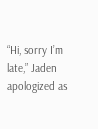“Hi, sorry I’m late,” Jaden apologized as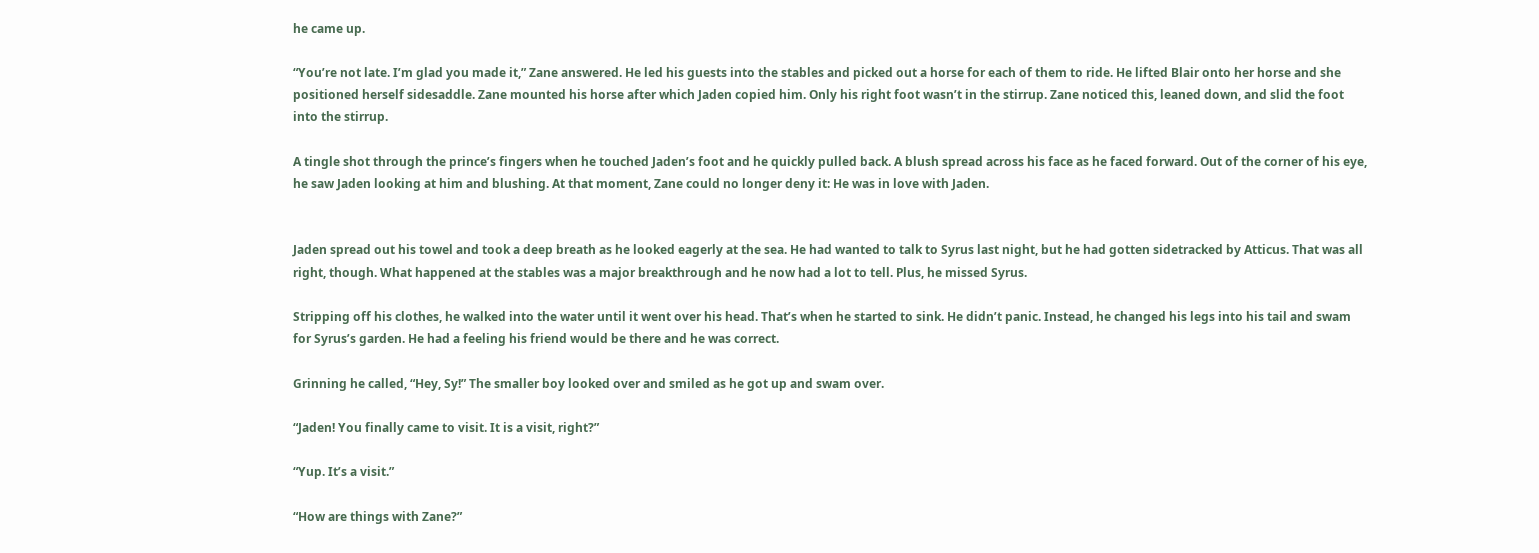he came up.

“You’re not late. I’m glad you made it,” Zane answered. He led his guests into the stables and picked out a horse for each of them to ride. He lifted Blair onto her horse and she positioned herself sidesaddle. Zane mounted his horse after which Jaden copied him. Only his right foot wasn’t in the stirrup. Zane noticed this, leaned down, and slid the foot into the stirrup.

A tingle shot through the prince’s fingers when he touched Jaden’s foot and he quickly pulled back. A blush spread across his face as he faced forward. Out of the corner of his eye, he saw Jaden looking at him and blushing. At that moment, Zane could no longer deny it: He was in love with Jaden.


Jaden spread out his towel and took a deep breath as he looked eagerly at the sea. He had wanted to talk to Syrus last night, but he had gotten sidetracked by Atticus. That was all right, though. What happened at the stables was a major breakthrough and he now had a lot to tell. Plus, he missed Syrus.

Stripping off his clothes, he walked into the water until it went over his head. That’s when he started to sink. He didn’t panic. Instead, he changed his legs into his tail and swam for Syrus’s garden. He had a feeling his friend would be there and he was correct.

Grinning he called, “Hey, Sy!” The smaller boy looked over and smiled as he got up and swam over.

“Jaden! You finally came to visit. It is a visit, right?”

“Yup. It’s a visit.”

“How are things with Zane?”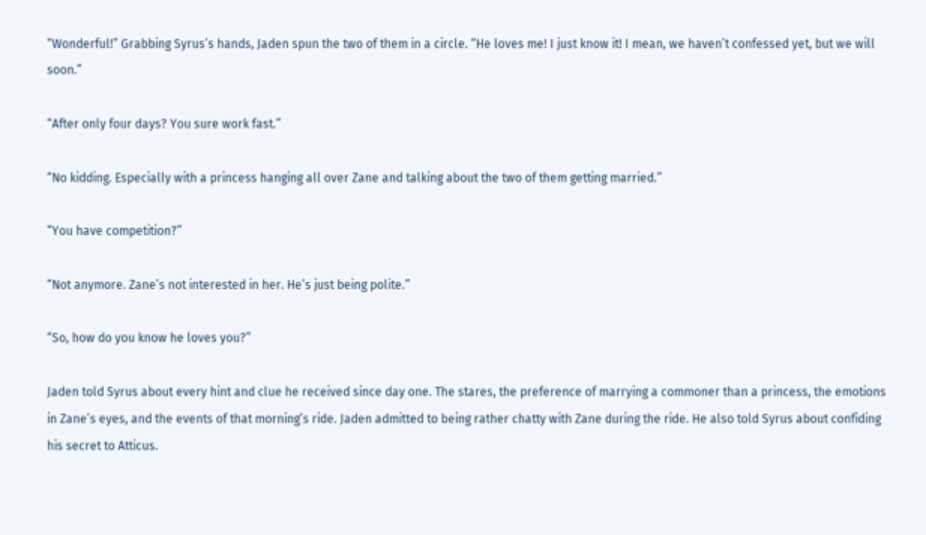“Wonderful!” Grabbing Syrus’s hands, Jaden spun the two of them in a circle. “He loves me! I just know it! I mean, we haven’t confessed yet, but we will soon.”

“After only four days? You sure work fast.”

“No kidding. Especially with a princess hanging all over Zane and talking about the two of them getting married.”

“You have competition?”

“Not anymore. Zane’s not interested in her. He’s just being polite.”

“So, how do you know he loves you?”

Jaden told Syrus about every hint and clue he received since day one. The stares, the preference of marrying a commoner than a princess, the emotions in Zane’s eyes, and the events of that morning’s ride. Jaden admitted to being rather chatty with Zane during the ride. He also told Syrus about confiding his secret to Atticus.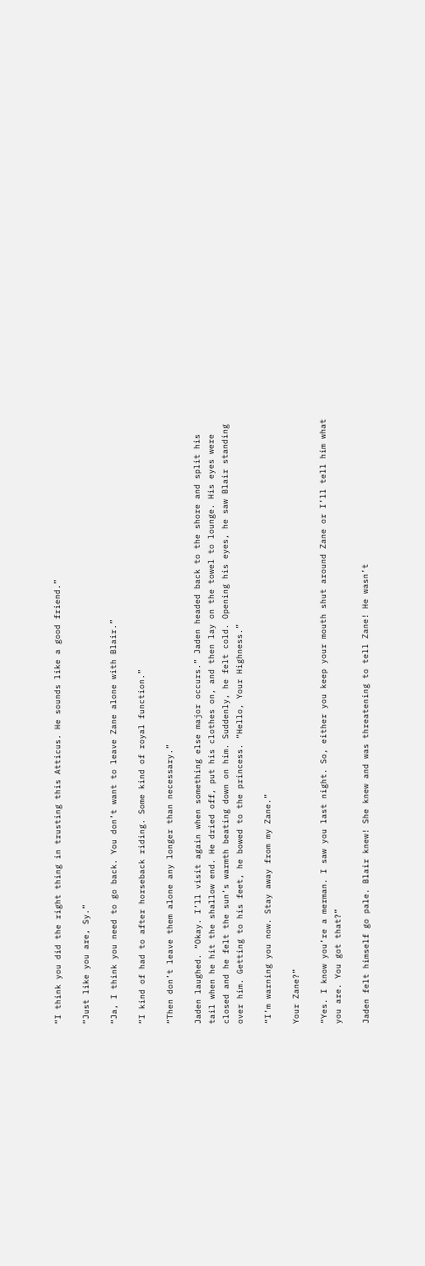“I think you did the right thing in trusting this Atticus. He sounds like a good friend.”

“Just like you are, Sy.”

“Ja, I think you need to go back. You don’t want to leave Zane alone with Blair.”

“I kind of had to after horseback riding. Some kind of royal function.”

“Then don’t leave them alone any longer than necessary.”

Jaden laughed. “Okay. I’ll visit again when something else major occurs.” Jaden headed back to the shore and split his tail when he hit the shallow end. He dried off, put his clothes on, and then lay on the towel to lounge. His eyes were closed and he felt the sun’s warmth beating down on him. Suddenly, he felt cold. Opening his eyes, he saw Blair standing over him. Getting to his feet, he bowed to the princess. “Hello, Your Highness.”

“I’m warning you now. Stay away from my Zane.”

Your Zane?”

“Yes. I know you’re a merman. I saw you last night. So, either you keep your mouth shut around Zane or I’ll tell him what you are. You got that?”

Jaden felt himself go pale. Blair knew! She knew and was threatening to tell Zane! He wasn’t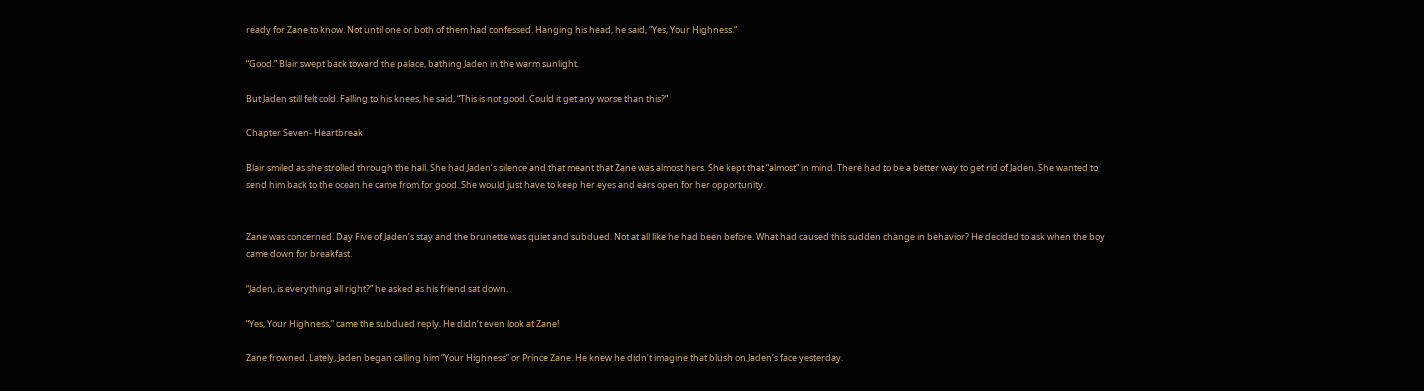ready for Zane to know. Not until one or both of them had confessed. Hanging his head, he said, “Yes, Your Highness.”

“Good.” Blair swept back toward the palace, bathing Jaden in the warm sunlight.

But Jaden still felt cold. Falling to his knees, he said, “This is not good. Could it get any worse than this?”

Chapter Seven- Heartbreak

Blair smiled as she strolled through the hall. She had Jaden’s silence and that meant that Zane was almost hers. She kept that “almost” in mind. There had to be a better way to get rid of Jaden. She wanted to send him back to the ocean he came from for good. She would just have to keep her eyes and ears open for her opportunity.


Zane was concerned. Day Five of Jaden’s stay and the brunette was quiet and subdued. Not at all like he had been before. What had caused this sudden change in behavior? He decided to ask when the boy came down for breakfast.

“Jaden, is everything all right?” he asked as his friend sat down.

“Yes, Your Highness,” came the subdued reply. He didn’t even look at Zane!

Zane frowned. Lately, Jaden began calling him “Your Highness” or Prince Zane. He knew he didn’t imagine that blush on Jaden’s face yesterday.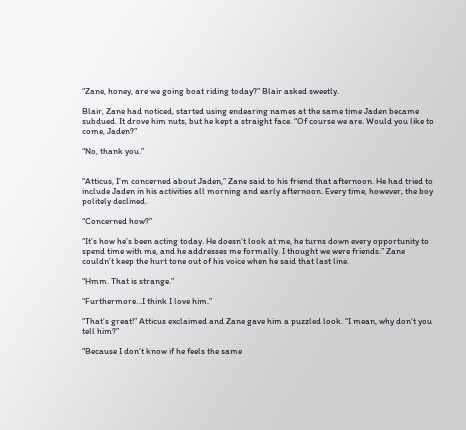“Zane, honey, are we going boat riding today?” Blair asked sweetly.

Blair, Zane had noticed, started using endearing names at the same time Jaden became subdued. It drove him nuts, but he kept a straight face. “Of course we are. Would you like to come, Jaden?”

“No, thank you.”


“Atticus, I’m concerned about Jaden,” Zane said to his friend that afternoon. He had tried to include Jaden in his activities all morning and early afternoon. Every time, however, the boy politely declined.

“Concerned how?”

“It’s how he’s been acting today. He doesn’t look at me, he turns down every opportunity to spend time with me, and he addresses me formally. I thought we were friends.” Zane couldn’t keep the hurt tone out of his voice when he said that last line.

“Hmm. That is strange.”

“Furthermore…I think I love him.”

“That’s great!” Atticus exclaimed and Zane gave him a puzzled look. “I mean, why don’t you tell him?”

“Because I don’t know if he feels the same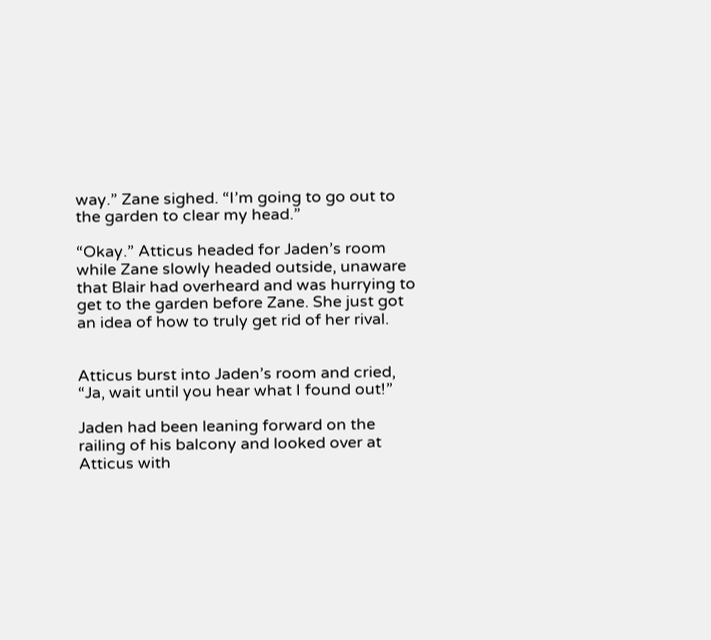way.” Zane sighed. “I’m going to go out to the garden to clear my head.”

“Okay.” Atticus headed for Jaden’s room while Zane slowly headed outside, unaware that Blair had overheard and was hurrying to get to the garden before Zane. She just got an idea of how to truly get rid of her rival.


Atticus burst into Jaden’s room and cried, “Ja, wait until you hear what I found out!”

Jaden had been leaning forward on the railing of his balcony and looked over at Atticus with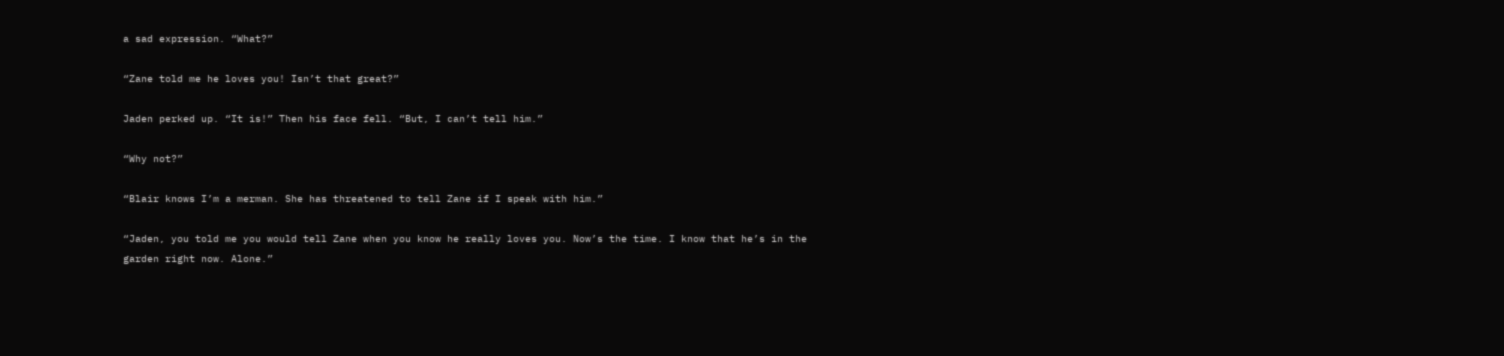a sad expression. “What?”

“Zane told me he loves you! Isn’t that great?”

Jaden perked up. “It is!” Then his face fell. “But, I can’t tell him.”

“Why not?”

“Blair knows I’m a merman. She has threatened to tell Zane if I speak with him.”

“Jaden, you told me you would tell Zane when you know he really loves you. Now’s the time. I know that he’s in the garden right now. Alone.”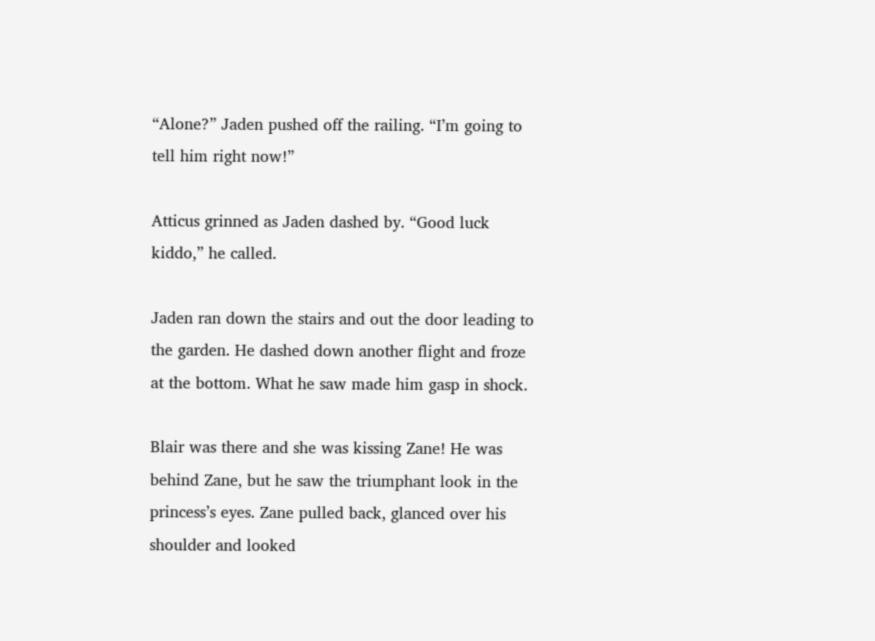“Alone?” Jaden pushed off the railing. “I’m going to tell him right now!”

Atticus grinned as Jaden dashed by. “Good luck kiddo,” he called.

Jaden ran down the stairs and out the door leading to the garden. He dashed down another flight and froze at the bottom. What he saw made him gasp in shock.

Blair was there and she was kissing Zane! He was behind Zane, but he saw the triumphant look in the princess’s eyes. Zane pulled back, glanced over his shoulder and looked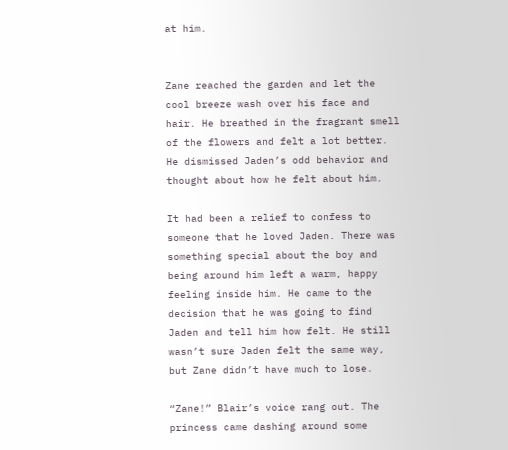at him.


Zane reached the garden and let the cool breeze wash over his face and hair. He breathed in the fragrant smell of the flowers and felt a lot better. He dismissed Jaden’s odd behavior and thought about how he felt about him.

It had been a relief to confess to someone that he loved Jaden. There was something special about the boy and being around him left a warm, happy feeling inside him. He came to the decision that he was going to find Jaden and tell him how felt. He still wasn’t sure Jaden felt the same way, but Zane didn’t have much to lose.

“Zane!” Blair’s voice rang out. The princess came dashing around some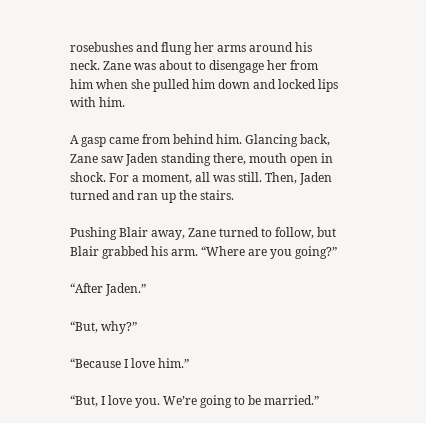rosebushes and flung her arms around his neck. Zane was about to disengage her from him when she pulled him down and locked lips with him.

A gasp came from behind him. Glancing back, Zane saw Jaden standing there, mouth open in shock. For a moment, all was still. Then, Jaden turned and ran up the stairs.

Pushing Blair away, Zane turned to follow, but Blair grabbed his arm. “Where are you going?”

“After Jaden.”

“But, why?”

“Because I love him.”

“But, I love you. We’re going to be married.”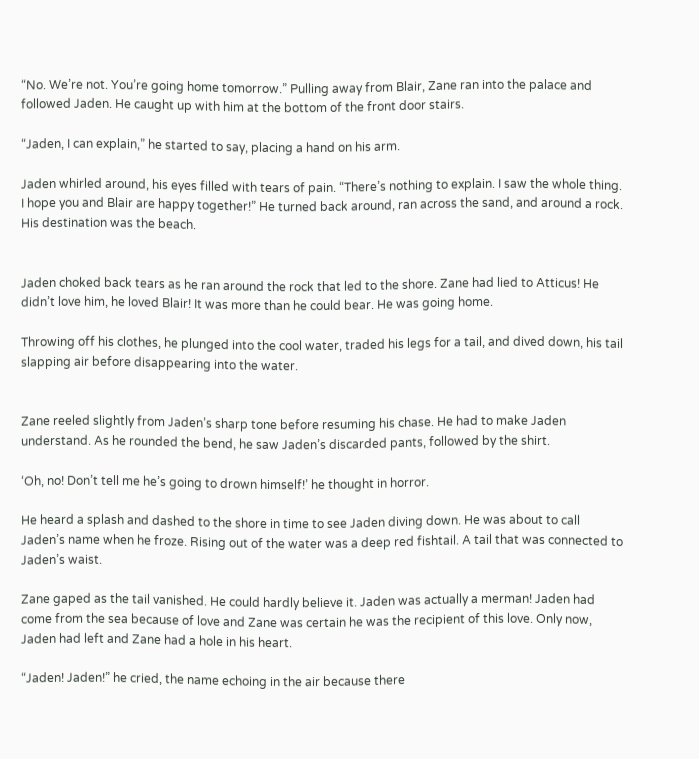“No. We’re not. You’re going home tomorrow.” Pulling away from Blair, Zane ran into the palace and followed Jaden. He caught up with him at the bottom of the front door stairs.

“Jaden, I can explain,” he started to say, placing a hand on his arm.

Jaden whirled around, his eyes filled with tears of pain. “There’s nothing to explain. I saw the whole thing. I hope you and Blair are happy together!” He turned back around, ran across the sand, and around a rock. His destination was the beach.


Jaden choked back tears as he ran around the rock that led to the shore. Zane had lied to Atticus! He didn’t love him, he loved Blair! It was more than he could bear. He was going home.

Throwing off his clothes, he plunged into the cool water, traded his legs for a tail, and dived down, his tail slapping air before disappearing into the water.


Zane reeled slightly from Jaden’s sharp tone before resuming his chase. He had to make Jaden understand. As he rounded the bend, he saw Jaden’s discarded pants, followed by the shirt.

‘Oh, no! Don’t tell me he’s going to drown himself!’ he thought in horror.

He heard a splash and dashed to the shore in time to see Jaden diving down. He was about to call Jaden’s name when he froze. Rising out of the water was a deep red fishtail. A tail that was connected to Jaden’s waist.

Zane gaped as the tail vanished. He could hardly believe it. Jaden was actually a merman! Jaden had come from the sea because of love and Zane was certain he was the recipient of this love. Only now, Jaden had left and Zane had a hole in his heart.

“Jaden! Jaden!” he cried, the name echoing in the air because there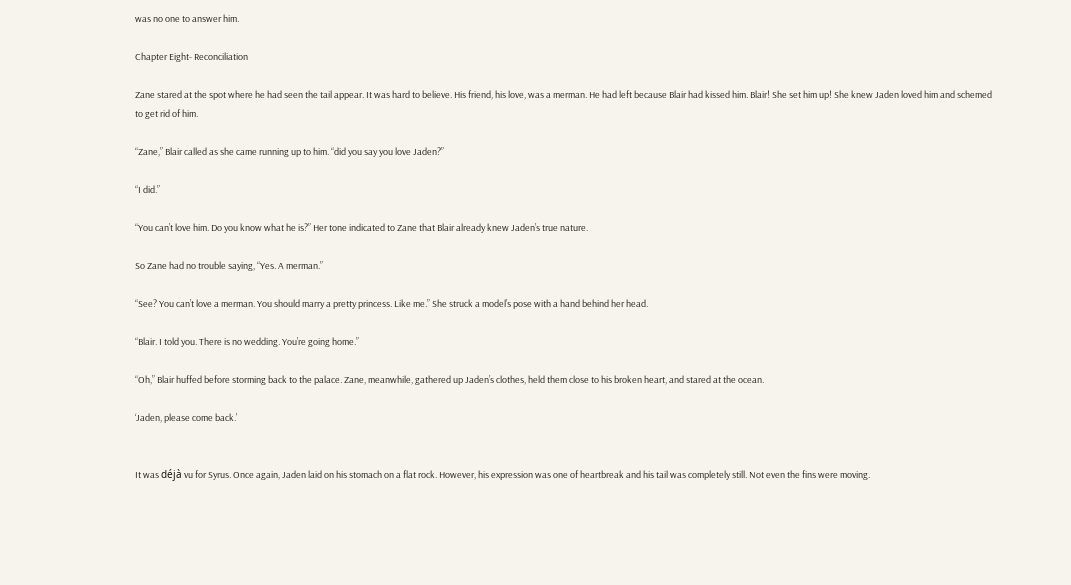was no one to answer him.

Chapter Eight- Reconciliation

Zane stared at the spot where he had seen the tail appear. It was hard to believe. His friend, his love, was a merman. He had left because Blair had kissed him. Blair! She set him up! She knew Jaden loved him and schemed to get rid of him.

“Zane,” Blair called as she came running up to him. “did you say you love Jaden?”

“I did.”

“You can’t love him. Do you know what he is?” Her tone indicated to Zane that Blair already knew Jaden’s true nature.

So Zane had no trouble saying, “Yes. A merman.”

“See? You can’t love a merman. You should marry a pretty princess. Like me.” She struck a model’s pose with a hand behind her head.

“Blair. I told you. There is no wedding. You’re going home.”

“Oh,” Blair huffed before storming back to the palace. Zane, meanwhile, gathered up Jaden’s clothes, held them close to his broken heart, and stared at the ocean.

‘Jaden, please come back.’


It was déjà vu for Syrus. Once again, Jaden laid on his stomach on a flat rock. However, his expression was one of heartbreak and his tail was completely still. Not even the fins were moving.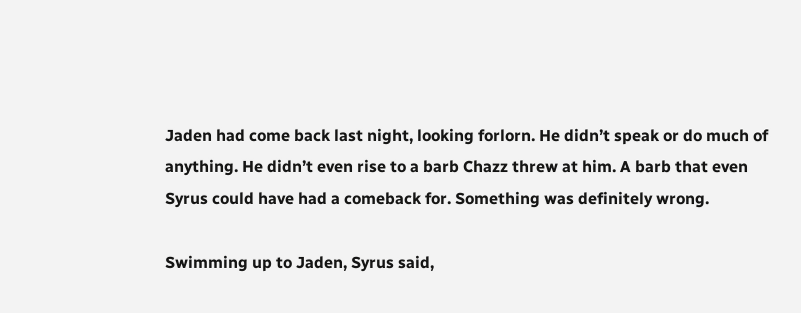Jaden had come back last night, looking forlorn. He didn’t speak or do much of anything. He didn’t even rise to a barb Chazz threw at him. A barb that even Syrus could have had a comeback for. Something was definitely wrong.

Swimming up to Jaden, Syrus said,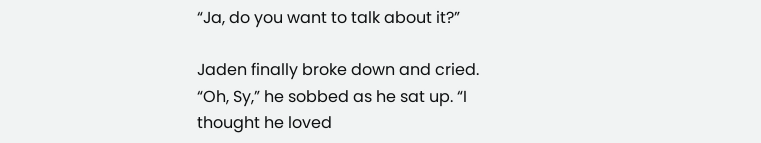“Ja, do you want to talk about it?”

Jaden finally broke down and cried. “Oh, Sy,” he sobbed as he sat up. “I thought he loved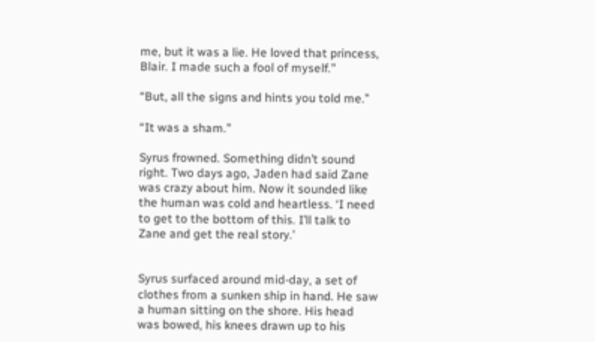me, but it was a lie. He loved that princess, Blair. I made such a fool of myself.”

“But, all the signs and hints you told me.”

“It was a sham.”

Syrus frowned. Something didn’t sound right. Two days ago, Jaden had said Zane was crazy about him. Now it sounded like the human was cold and heartless. ‘I need to get to the bottom of this. I’ll talk to Zane and get the real story.’


Syrus surfaced around mid-day, a set of clothes from a sunken ship in hand. He saw a human sitting on the shore. His head was bowed, his knees drawn up to his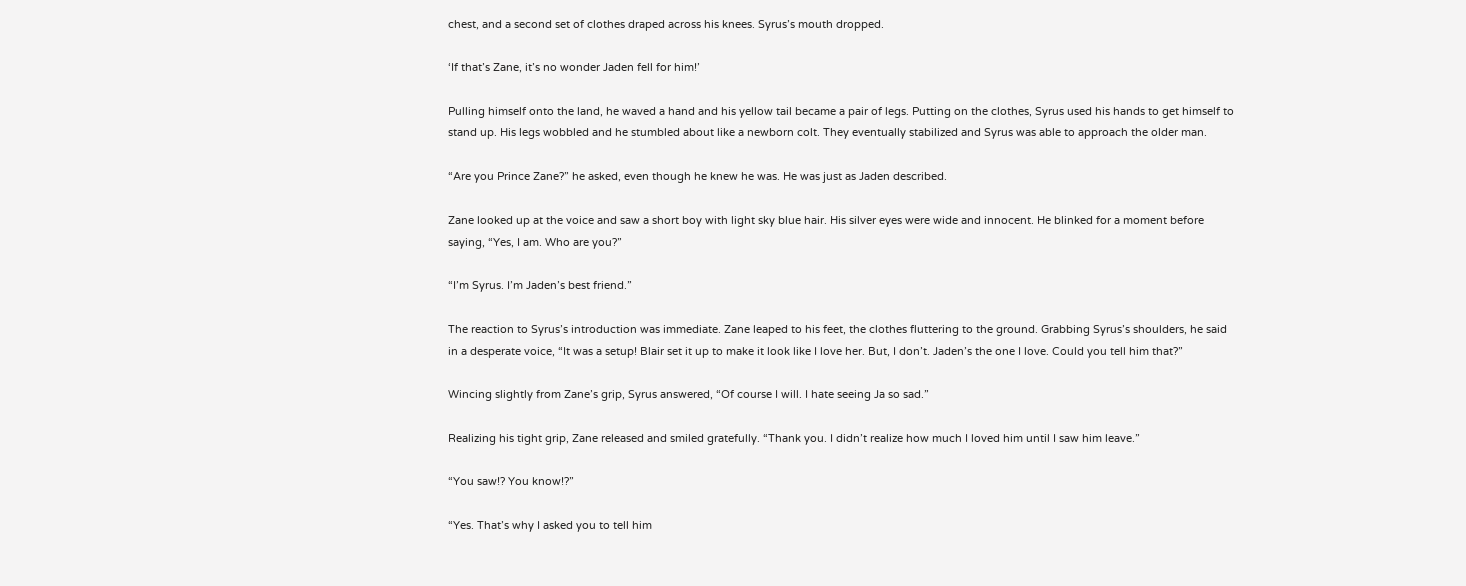chest, and a second set of clothes draped across his knees. Syrus’s mouth dropped.

‘If that’s Zane, it’s no wonder Jaden fell for him!’

Pulling himself onto the land, he waved a hand and his yellow tail became a pair of legs. Putting on the clothes, Syrus used his hands to get himself to stand up. His legs wobbled and he stumbled about like a newborn colt. They eventually stabilized and Syrus was able to approach the older man.

“Are you Prince Zane?” he asked, even though he knew he was. He was just as Jaden described.

Zane looked up at the voice and saw a short boy with light sky blue hair. His silver eyes were wide and innocent. He blinked for a moment before saying, “Yes, I am. Who are you?”

“I’m Syrus. I’m Jaden’s best friend.”

The reaction to Syrus’s introduction was immediate. Zane leaped to his feet, the clothes fluttering to the ground. Grabbing Syrus’s shoulders, he said in a desperate voice, “It was a setup! Blair set it up to make it look like I love her. But, I don’t. Jaden’s the one I love. Could you tell him that?”

Wincing slightly from Zane’s grip, Syrus answered, “Of course I will. I hate seeing Ja so sad.”

Realizing his tight grip, Zane released and smiled gratefully. “Thank you. I didn’t realize how much I loved him until I saw him leave.”

“You saw!? You know!?”

“Yes. That’s why I asked you to tell him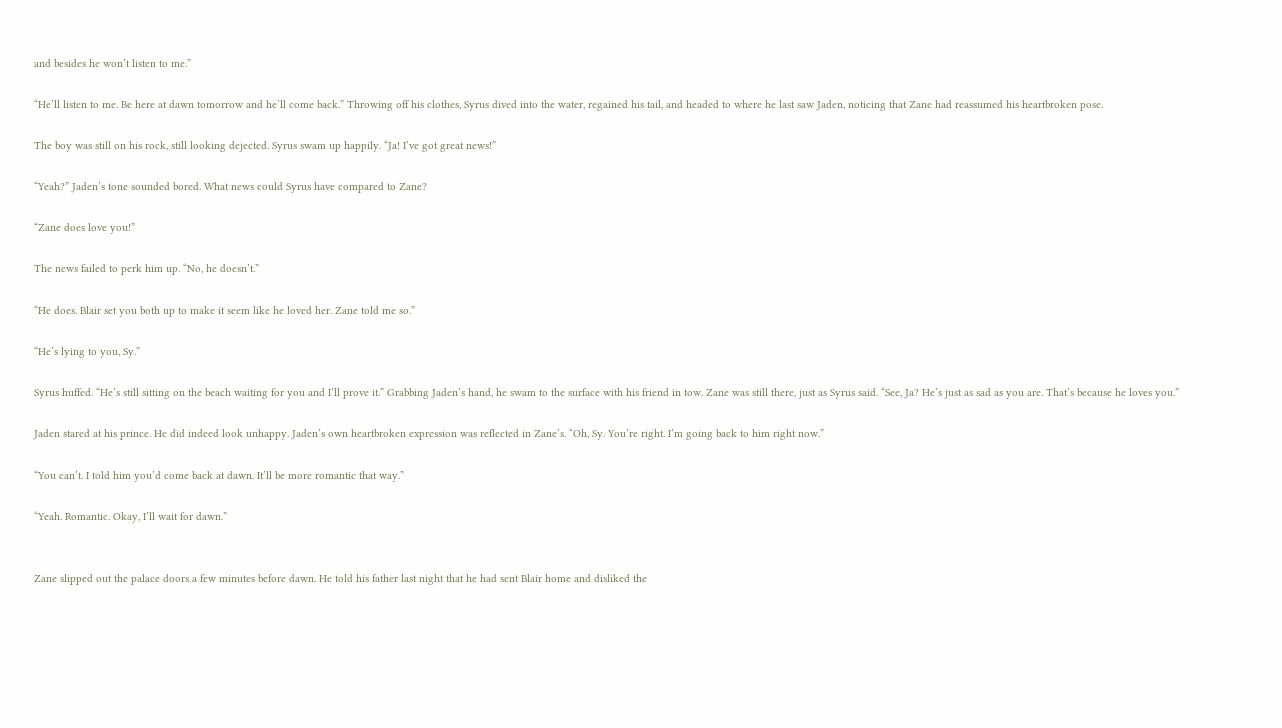and besides he won’t listen to me.”

“He’ll listen to me. Be here at dawn tomorrow and he’ll come back.” Throwing off his clothes, Syrus dived into the water, regained his tail, and headed to where he last saw Jaden, noticing that Zane had reassumed his heartbroken pose.

The boy was still on his rock, still looking dejected. Syrus swam up happily. “Ja! I’ve got great news!”

“Yeah?” Jaden’s tone sounded bored. What news could Syrus have compared to Zane?

“Zane does love you!”

The news failed to perk him up. “No, he doesn’t.”

“He does. Blair set you both up to make it seem like he loved her. Zane told me so.”

“He’s lying to you, Sy.”

Syrus huffed. “He’s still sitting on the beach waiting for you and I’ll prove it.” Grabbing Jaden’s hand, he swam to the surface with his friend in tow. Zane was still there, just as Syrus said. “See, Ja? He’s just as sad as you are. That’s because he loves you.”

Jaden stared at his prince. He did indeed look unhappy. Jaden’s own heartbroken expression was reflected in Zane’s. “Oh, Sy. You’re right. I’m going back to him right now.”

“You can’t. I told him you’d come back at dawn. It’ll be more romantic that way.”

“Yeah. Romantic. Okay, I’ll wait for dawn.”


Zane slipped out the palace doors a few minutes before dawn. He told his father last night that he had sent Blair home and disliked the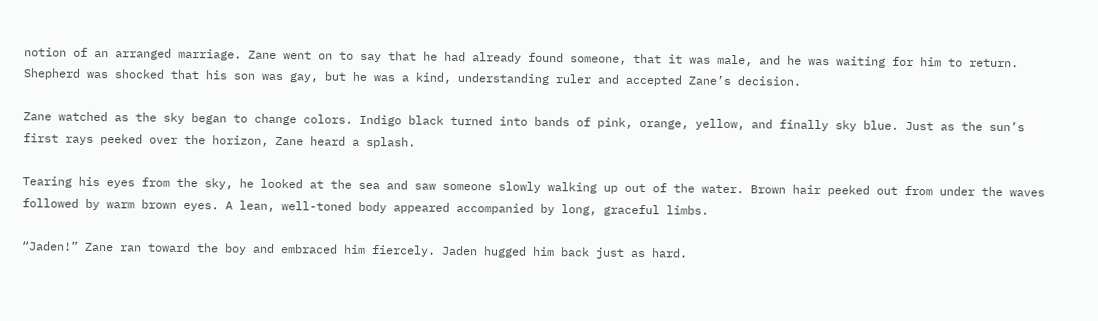notion of an arranged marriage. Zane went on to say that he had already found someone, that it was male, and he was waiting for him to return. Shepherd was shocked that his son was gay, but he was a kind, understanding ruler and accepted Zane’s decision.

Zane watched as the sky began to change colors. Indigo black turned into bands of pink, orange, yellow, and finally sky blue. Just as the sun’s first rays peeked over the horizon, Zane heard a splash.

Tearing his eyes from the sky, he looked at the sea and saw someone slowly walking up out of the water. Brown hair peeked out from under the waves followed by warm brown eyes. A lean, well-toned body appeared accompanied by long, graceful limbs.

“Jaden!” Zane ran toward the boy and embraced him fiercely. Jaden hugged him back just as hard.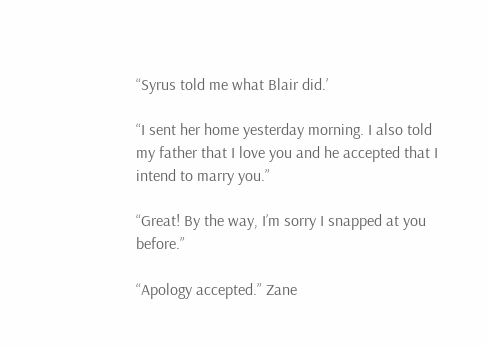“Syrus told me what Blair did.’

“I sent her home yesterday morning. I also told my father that I love you and he accepted that I intend to marry you.”

“Great! By the way, I’m sorry I snapped at you before.”

“Apology accepted.” Zane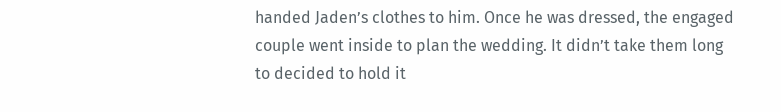handed Jaden’s clothes to him. Once he was dressed, the engaged couple went inside to plan the wedding. It didn’t take them long to decided to hold it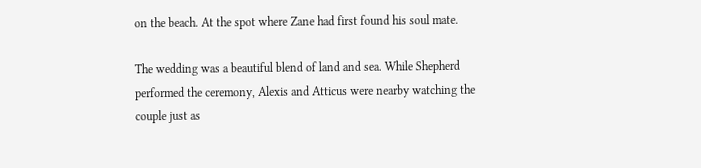on the beach. At the spot where Zane had first found his soul mate.

The wedding was a beautiful blend of land and sea. While Shepherd performed the ceremony, Alexis and Atticus were nearby watching the couple just as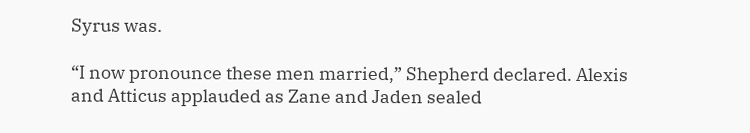Syrus was.

“I now pronounce these men married,” Shepherd declared. Alexis and Atticus applauded as Zane and Jaden sealed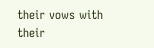their vows with their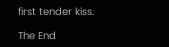first tender kiss.

The End